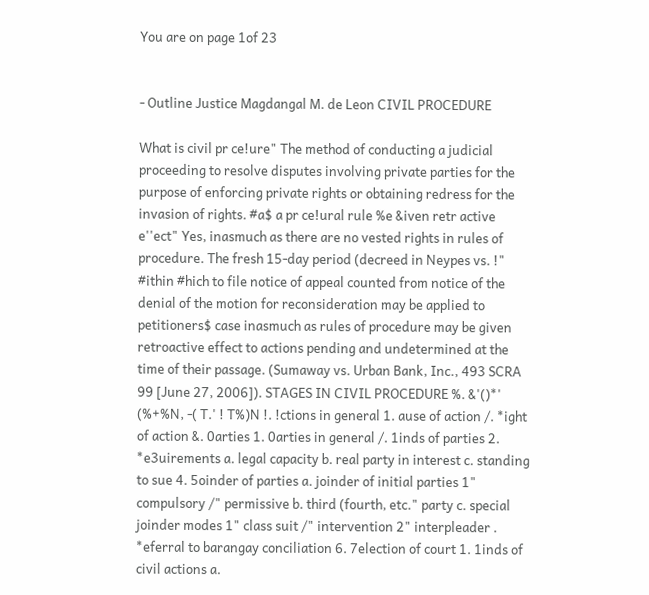You are on page 1of 23


- Outline Justice Magdangal M. de Leon CIVIL PROCEDURE

What is civil pr ce!ure" The method of conducting a judicial proceeding to resolve disputes involving private parties for the purpose of enforcing private rights or obtaining redress for the invasion of rights. #a$ a pr ce!ural rule %e &iven retr active e''ect" Yes, inasmuch as there are no vested rights in rules of procedure. The fresh 15-day period (decreed in Neypes vs. !" #ithin #hich to file notice of appeal counted from notice of the denial of the motion for reconsideration may be applied to petitioners$ case inasmuch as rules of procedure may be given retroactive effect to actions pending and undetermined at the time of their passage. (Sumaway vs. Urban Bank, Inc., 493 SCRA 99 [June 27, 2006]). STAGES IN CIVIL PROCEDURE %. &'()*' (%+%N, -( T.' ! T%)N !. !ctions in general 1. ause of action /. *ight of action &. 0arties 1. 0arties in general /. 1inds of parties 2. *e3uirements a. legal capacity b. real party in interest c. standing to sue 4. 5oinder of parties a. joinder of initial parties 1" compulsory /" permissive b. third (fourth, etc." party c. special joinder modes 1" class suit /" intervention 2" interpleader . *eferral to barangay conciliation 6. 7election of court 1. 1inds of civil actions a.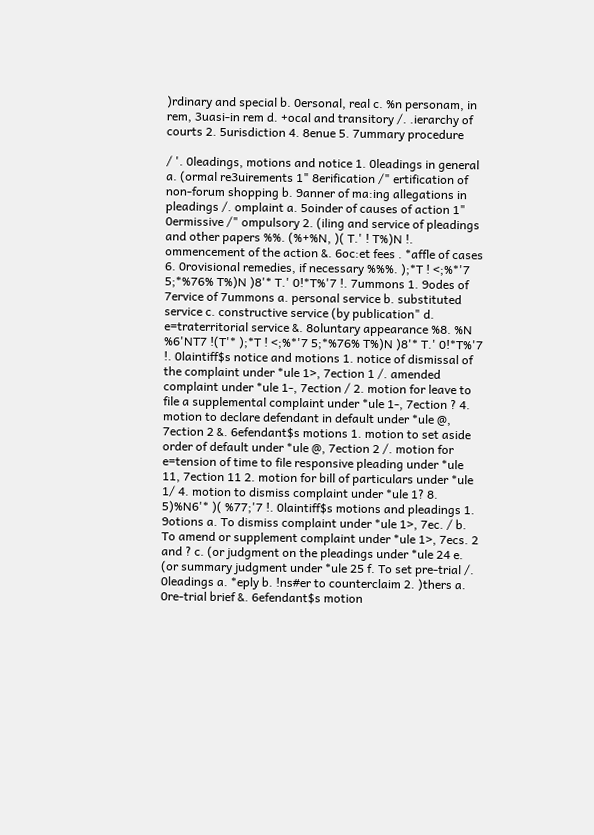)rdinary and special b. 0ersonal, real c. %n personam, in rem, 3uasi-in rem d. +ocal and transitory /. .ierarchy of courts 2. 5urisdiction 4. 8enue 5. 7ummary procedure

/ '. 0leadings, motions and notice 1. 0leadings in general a. (ormal re3uirements 1" 8erification /" ertification of non-forum shopping b. 9anner of ma:ing allegations in pleadings /. omplaint a. 5oinder of causes of action 1" 0ermissive /" ompulsory 2. (iling and service of pleadings and other papers %%. (%+%N, )( T.' ! T%)N !. ommencement of the action &. 6oc:et fees . *affle of cases 6. 0rovisional remedies, if necessary %%%. );*T ! <;%*'7 5;*%76% T%)N )8'* T.' 0!*T%'7 !. 7ummons 1. 9odes of 7ervice of 7ummons a. personal service b. substituted service c. constructive service (by publication" d. e=traterritorial service &. 8oluntary appearance %8. %N %6'NT7 !(T'* );*T ! <;%*'7 5;*%76% T%)N )8'* T.' 0!*T%'7 !. 0laintiff$s notice and motions 1. notice of dismissal of the complaint under *ule 1>, 7ection 1 /. amended complaint under *ule 1-, 7ection / 2. motion for leave to file a supplemental complaint under *ule 1-, 7ection ? 4. motion to declare defendant in default under *ule @, 7ection 2 &. 6efendant$s motions 1. motion to set aside order of default under *ule @, 7ection 2 /. motion for e=tension of time to file responsive pleading under *ule 11, 7ection 11 2. motion for bill of particulars under *ule 1/ 4. motion to dismiss complaint under *ule 1? 8. 5)%N6'* )( %77;'7 !. 0laintiff$s motions and pleadings 1. 9otions a. To dismiss complaint under *ule 1>, 7ec. / b. To amend or supplement complaint under *ule 1>, 7ecs. 2 and ? c. (or judgment on the pleadings under *ule 24 e. (or summary judgment under *ule 25 f. To set pre-trial /. 0leadings a. *eply b. !ns#er to counterclaim 2. )thers a. 0re-trial brief &. 6efendant$s motion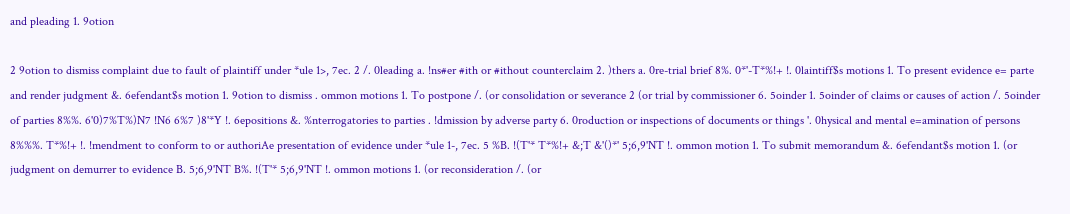and pleading 1. 9otion

2 9otion to dismiss complaint due to fault of plaintiff under *ule 1>, 7ec. 2 /. 0leading a. !ns#er #ith or #ithout counterclaim 2. )thers a. 0re-trial brief 8%. 0*'-T*%!+ !. 0laintiff$s motions 1. To present evidence e= parte and render judgment &. 6efendant$s motion 1. 9otion to dismiss . ommon motions 1. To postpone /. (or consolidation or severance 2 (or trial by commissioner 6. 5oinder 1. 5oinder of claims or causes of action /. 5oinder of parties 8%%. 6'0)7%T%)N7 !N6 6%7 )8'*Y !. 6epositions &. %nterrogatories to parties . !dmission by adverse party 6. 0roduction or inspections of documents or things '. 0hysical and mental e=amination of persons 8%%%. T*%!+ !. !mendment to conform to or authoriAe presentation of evidence under *ule 1-, 7ec. 5 %B. !(T'* T*%!+ &;T &'()*' 5;6,9'NT !. ommon motion 1. To submit memorandum &. 6efendant$s motion 1. (or judgment on demurrer to evidence B. 5;6,9'NT B%. !(T'* 5;6,9'NT !. ommon motions 1. (or reconsideration /. (or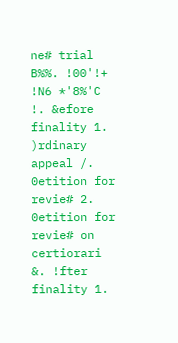ne# trial B%%. !00'!+ !N6 *'8%'C !. &efore finality 1. )rdinary appeal /. 0etition for revie# 2. 0etition for revie# on certiorari &. !fter finality 1.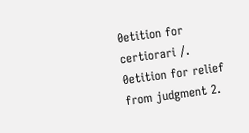0etition for certiorari /. 0etition for relief from judgment 2.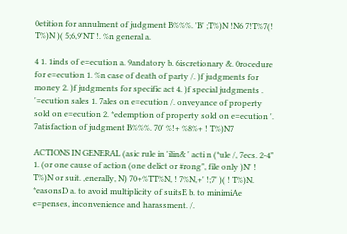0etition for annulment of judgment B%%%. 'B' ;T%)N !N6 7!T%7(! T%)N )( 5;6,9'NT !. %n general a.

4 1. 1inds of e=ecution a. 9andatory b. 6iscretionary &. 0rocedure for e=ecution 1. %n case of death of party /. )f judgments for money 2. )f judgments for specific act 4. )f special judgments . '=ecution sales 1. 7ales on e=ecution /. onveyance of property sold on e=ecution 2. *edemption of property sold on e=ecution '. 7atisfaction of judgment B%%%. 70' %!+ %8%+ ! T%)N7

ACTIONS IN GENERAL (asic rule in 'ilin& ' acti n (*ule /, 7ecs. 2-4" 1. (or one cause of action (one delict or #rong", file only )N' ! T%)N or suit. ,enerally, N) 70+%TT%N, ! 7%N,+' !;7' )( ! T%)N. *easonsD a. to avoid multiplicity of suitsE b. to minimiAe e=penses, inconvenience and harassment. /.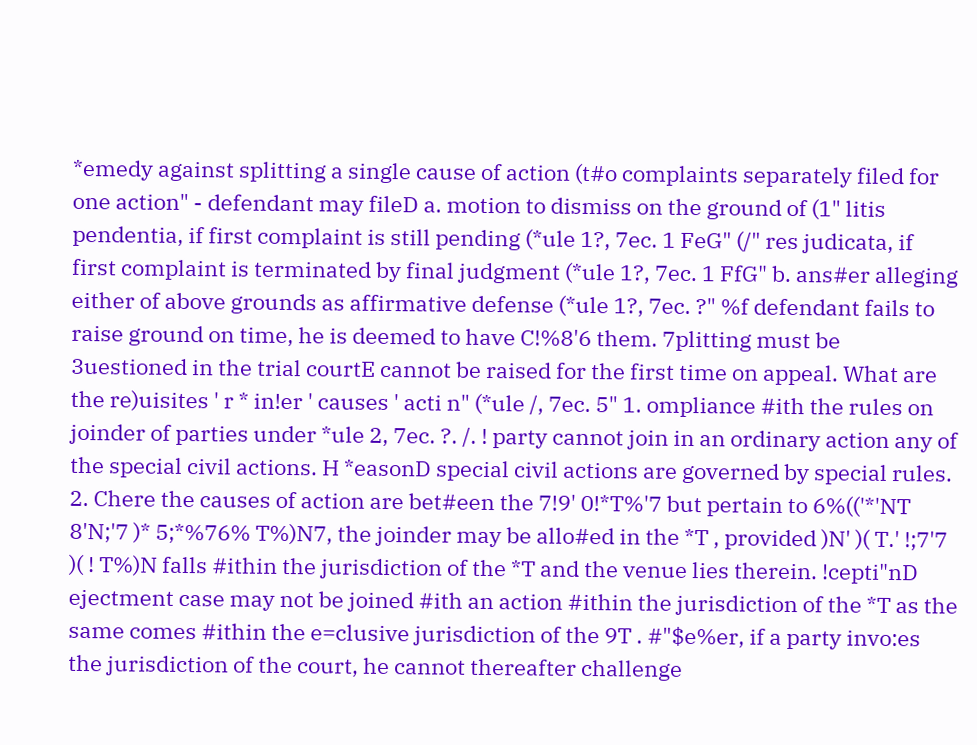*emedy against splitting a single cause of action (t#o complaints separately filed for one action" - defendant may fileD a. motion to dismiss on the ground of (1" litis pendentia, if first complaint is still pending (*ule 1?, 7ec. 1 FeG" (/" res judicata, if first complaint is terminated by final judgment (*ule 1?, 7ec. 1 FfG" b. ans#er alleging either of above grounds as affirmative defense (*ule 1?, 7ec. ?" %f defendant fails to raise ground on time, he is deemed to have C!%8'6 them. 7plitting must be 3uestioned in the trial courtE cannot be raised for the first time on appeal. What are the re)uisites ' r * in!er ' causes ' acti n" (*ule /, 7ec. 5" 1. ompliance #ith the rules on joinder of parties under *ule 2, 7ec. ?. /. ! party cannot join in an ordinary action any of the special civil actions. H *easonD special civil actions are governed by special rules. 2. Chere the causes of action are bet#een the 7!9' 0!*T%'7 but pertain to 6%(('*'NT 8'N;'7 )* 5;*%76% T%)N7, the joinder may be allo#ed in the *T , provided )N' )( T.' !;7'7 )( ! T%)N falls #ithin the jurisdiction of the *T and the venue lies therein. !cepti"nD ejectment case may not be joined #ith an action #ithin the jurisdiction of the *T as the same comes #ithin the e=clusive jurisdiction of the 9T . #"$e%er, if a party invo:es the jurisdiction of the court, he cannot thereafter challenge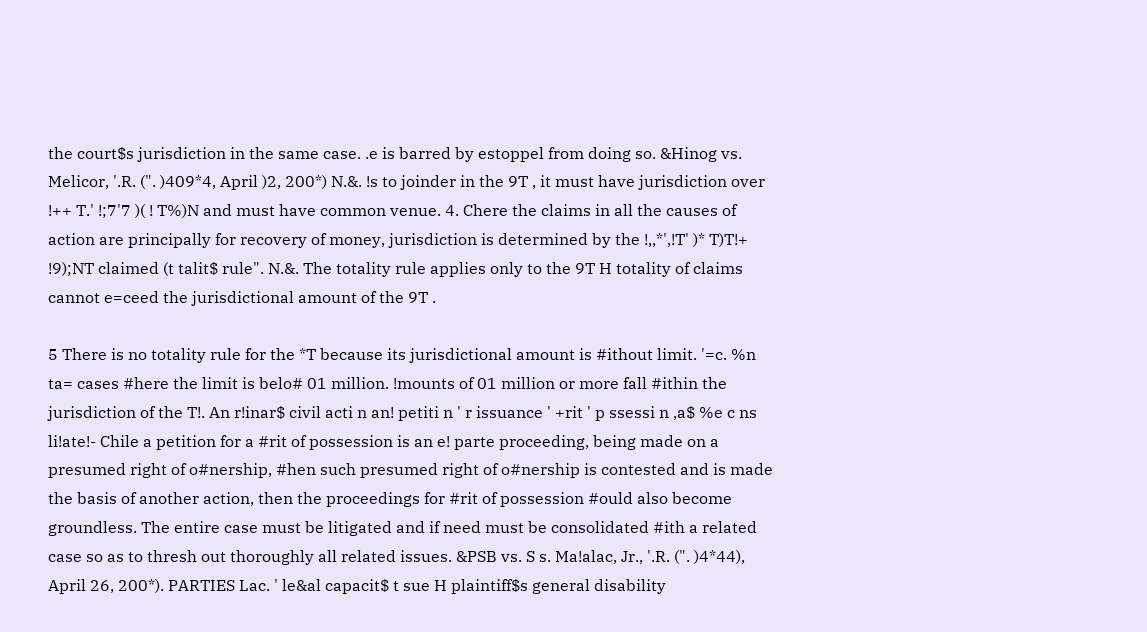the court$s jurisdiction in the same case. .e is barred by estoppel from doing so. &Hinog vs. Melicor, '.R. (". )409*4, April )2, 200*) N.&. !s to joinder in the 9T , it must have jurisdiction over !++ T.' !;7'7 )( ! T%)N and must have common venue. 4. Chere the claims in all the causes of action are principally for recovery of money, jurisdiction is determined by the !,,*',!T' )* T)T!+ !9);NT claimed (t talit$ rule". N.&. The totality rule applies only to the 9T H totality of claims cannot e=ceed the jurisdictional amount of the 9T .

5 There is no totality rule for the *T because its jurisdictional amount is #ithout limit. '=c. %n ta= cases #here the limit is belo# 01 million. !mounts of 01 million or more fall #ithin the jurisdiction of the T!. An r!inar$ civil acti n an! petiti n ' r issuance ' +rit ' p ssessi n ,a$ %e c ns li!ate!- Chile a petition for a #rit of possession is an e! parte proceeding, being made on a presumed right of o#nership, #hen such presumed right of o#nership is contested and is made the basis of another action, then the proceedings for #rit of possession #ould also become groundless. The entire case must be litigated and if need must be consolidated #ith a related case so as to thresh out thoroughly all related issues. &PSB vs. S s. Ma!alac, Jr., '.R. (". )4*44), April 26, 200*). PARTIES Lac. ' le&al capacit$ t sue H plaintiff$s general disability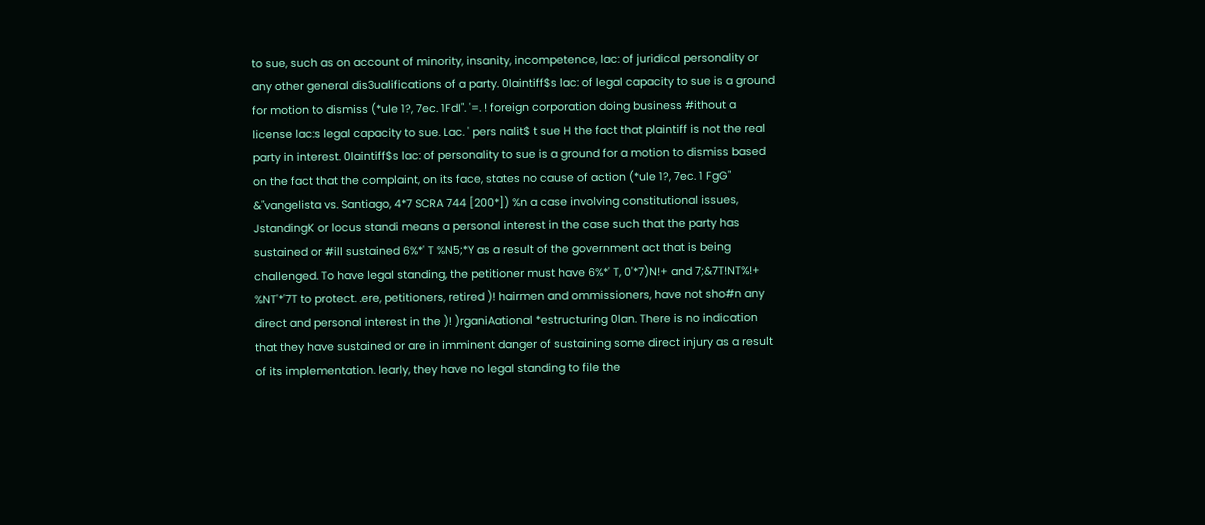to sue, such as on account of minority, insanity, incompetence, lac: of juridical personality or any other general dis3ualifications of a party. 0laintiff$s lac: of legal capacity to sue is a ground for motion to dismiss (*ule 1?, 7ec. 1FdI". '=. ! foreign corporation doing business #ithout a license lac:s legal capacity to sue. Lac. ' pers nalit$ t sue H the fact that plaintiff is not the real party in interest. 0laintiff$s lac: of personality to sue is a ground for a motion to dismiss based on the fact that the complaint, on its face, states no cause of action (*ule 1?, 7ec. 1 FgG" &"vangelista vs. Santiago, 4*7 SCRA 744 [200*]) %n a case involving constitutional issues, JstandingK or locus standi means a personal interest in the case such that the party has sustained or #ill sustained 6%*' T %N5;*Y as a result of the government act that is being challenged. To have legal standing, the petitioner must have 6%*' T, 0'*7)N!+ and 7;&7T!NT%!+ %NT'*'7T to protect. .ere, petitioners, retired )! hairmen and ommissioners, have not sho#n any direct and personal interest in the )! )rganiAational *estructuring 0lan. There is no indication that they have sustained or are in imminent danger of sustaining some direct injury as a result of its implementation. learly, they have no legal standing to file the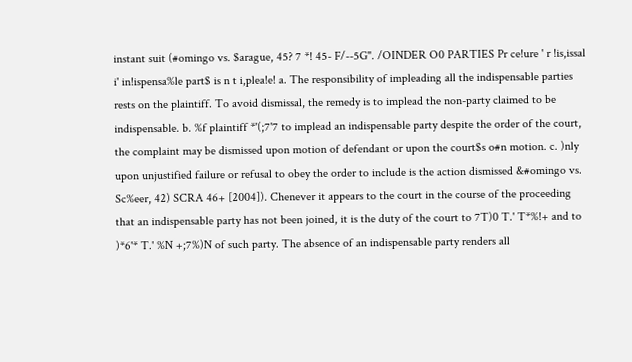instant suit (#omingo vs. $arague, 45? 7 *! 45- F/--5G". /OINDER O0 PARTIES Pr ce!ure ' r !is,issal i' in!ispensa%le part$ is n t i,plea!e! a. The responsibility of impleading all the indispensable parties rests on the plaintiff. To avoid dismissal, the remedy is to implead the non-party claimed to be indispensable. b. %f plaintiff *'(;7'7 to implead an indispensable party despite the order of the court, the complaint may be dismissed upon motion of defendant or upon the court$s o#n motion. c. )nly upon unjustified failure or refusal to obey the order to include is the action dismissed &#omingo vs. Sc%eer, 42) SCRA 46+ [2004]). Chenever it appears to the court in the course of the proceeding that an indispensable party has not been joined, it is the duty of the court to 7T)0 T.' T*%!+ and to )*6'* T.' %N +;7%)N of such party. The absence of an indispensable party renders all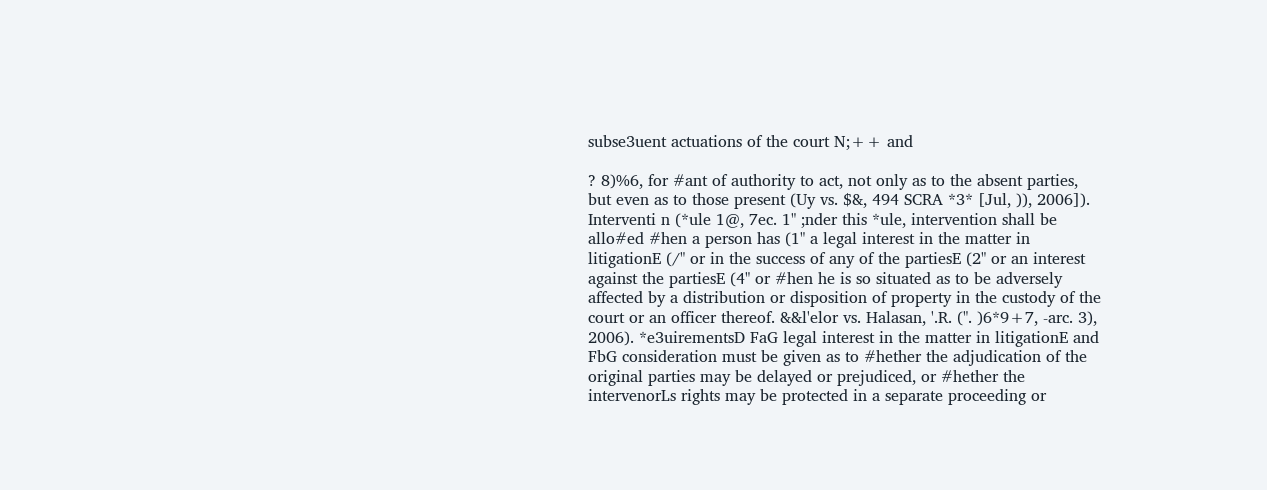subse3uent actuations of the court N;++ and

? 8)%6, for #ant of authority to act, not only as to the absent parties, but even as to those present (Uy vs. $&, 494 SCRA *3* [Jul, )), 2006]). Interventi n (*ule 1@, 7ec. 1" ;nder this *ule, intervention shall be allo#ed #hen a person has (1" a legal interest in the matter in litigationE (/" or in the success of any of the partiesE (2" or an interest against the partiesE (4" or #hen he is so situated as to be adversely affected by a distribution or disposition of property in the custody of the court or an officer thereof. &&l'elor vs. Halasan, '.R. (". )6*9+7, -arc. 3), 2006). *e3uirementsD FaG legal interest in the matter in litigationE and FbG consideration must be given as to #hether the adjudication of the original parties may be delayed or prejudiced, or #hether the intervenorLs rights may be protected in a separate proceeding or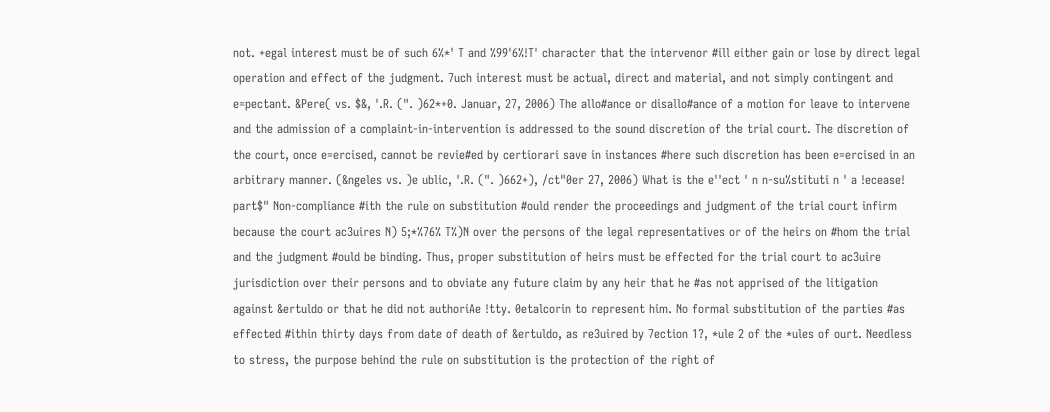not. +egal interest must be of such 6%*' T and %99'6%!T' character that the intervenor #ill either gain or lose by direct legal operation and effect of the judgment. 7uch interest must be actual, direct and material, and not simply contingent and e=pectant. &Pere( vs. $&, '.R. (". )62*+0. Januar, 27, 2006) The allo#ance or disallo#ance of a motion for leave to intervene and the admission of a complaint-in-intervention is addressed to the sound discretion of the trial court. The discretion of the court, once e=ercised, cannot be revie#ed by certiorari save in instances #here such discretion has been e=ercised in an arbitrary manner. (&ngeles vs. )e ublic, '.R. (". )662+), /ct"0er 27, 2006) What is the e''ect ' n n-su%stituti n ' a !ecease! part$" Non-compliance #ith the rule on substitution #ould render the proceedings and judgment of the trial court infirm because the court ac3uires N) 5;*%76% T%)N over the persons of the legal representatives or of the heirs on #hom the trial and the judgment #ould be binding. Thus, proper substitution of heirs must be effected for the trial court to ac3uire jurisdiction over their persons and to obviate any future claim by any heir that he #as not apprised of the litigation against &ertuldo or that he did not authoriAe !tty. 0etalcorin to represent him. No formal substitution of the parties #as effected #ithin thirty days from date of death of &ertuldo, as re3uired by 7ection 1?, *ule 2 of the *ules of ourt. Needless to stress, the purpose behind the rule on substitution is the protection of the right of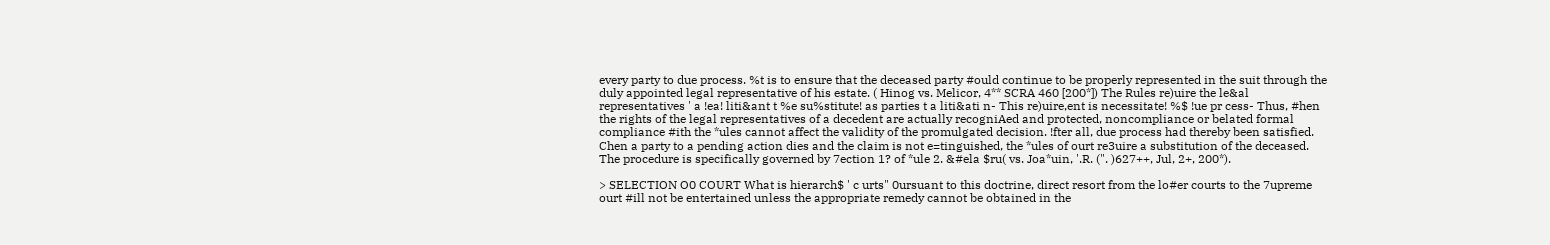every party to due process. %t is to ensure that the deceased party #ould continue to be properly represented in the suit through the duly appointed legal representative of his estate. ( Hinog vs. Melicor, 4** SCRA 460 [200*]) The Rules re)uire the le&al representatives ' a !ea! liti&ant t %e su%stitute! as parties t a liti&ati n- This re)uire,ent is necessitate! %$ !ue pr cess- Thus, #hen the rights of the legal representatives of a decedent are actually recogniAed and protected, noncompliance or belated formal compliance #ith the *ules cannot affect the validity of the promulgated decision. !fter all, due process had thereby been satisfied. Chen a party to a pending action dies and the claim is not e=tinguished, the *ules of ourt re3uire a substitution of the deceased. The procedure is specifically governed by 7ection 1? of *ule 2. &#ela $ru( vs. Joa*uin, '.R. (". )627++, Jul, 2+, 200*).

> SELECTION O0 COURT What is hierarch$ ' c urts" 0ursuant to this doctrine, direct resort from the lo#er courts to the 7upreme ourt #ill not be entertained unless the appropriate remedy cannot be obtained in the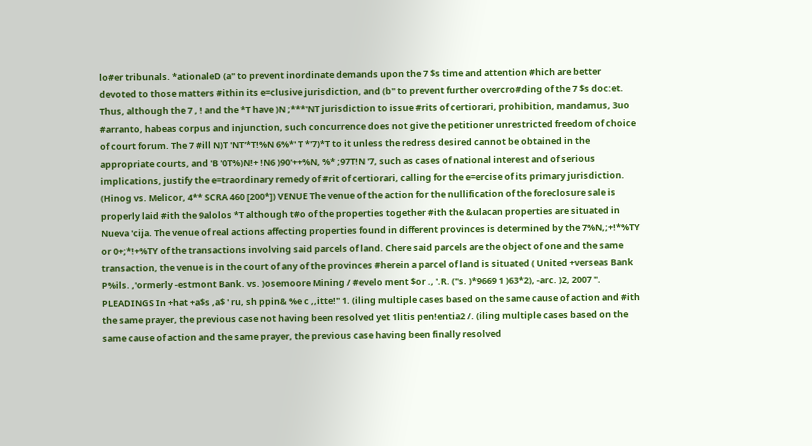lo#er tribunals. *ationaleD (a" to prevent inordinate demands upon the 7 $s time and attention #hich are better devoted to those matters #ithin its e=clusive jurisdiction, and (b" to prevent further overcro#ding of the 7 $s doc:et. Thus, although the 7 , ! and the *T have )N ;***'NT jurisdiction to issue #rits of certiorari, prohibition, mandamus, 3uo #arranto, habeas corpus and injunction, such concurrence does not give the petitioner unrestricted freedom of choice of court forum. The 7 #ill N)T 'NT'*T!%N 6%*' T *'7)*T to it unless the redress desired cannot be obtained in the appropriate courts, and 'B '0T%)N!+ !N6 )90'++%N, %* ;97T!N '7, such as cases of national interest and of serious implications, justify the e=traordinary remedy of #rit of certiorari, calling for the e=ercise of its primary jurisdiction. (Hinog vs. Melicor, 4** SCRA 460 [200*]) VENUE The venue of the action for the nullification of the foreclosure sale is properly laid #ith the 9alolos *T although t#o of the properties together #ith the &ulacan properties are situated in Nueva 'cija. The venue of real actions affecting properties found in different provinces is determined by the 7%N,;+!*%TY or 0+;*!+%TY of the transactions involving said parcels of land. Chere said parcels are the object of one and the same transaction, the venue is in the court of any of the provinces #herein a parcel of land is situated ( United +verseas Bank P%ils. ,'ormerly -estmont Bank. vs. )osemoore Mining / #evelo ment $or ., '.R. ("s. )*9669 1 )63*2), -arc. )2, 2007 ". PLEADINGS In +hat +a$s ,a$ ' ru, sh ppin& %e c ,,itte!" 1. (iling multiple cases based on the same cause of action and #ith the same prayer, the previous case not having been resolved yet 1litis pen!entia2 /. (iling multiple cases based on the same cause of action and the same prayer, the previous case having been finally resolved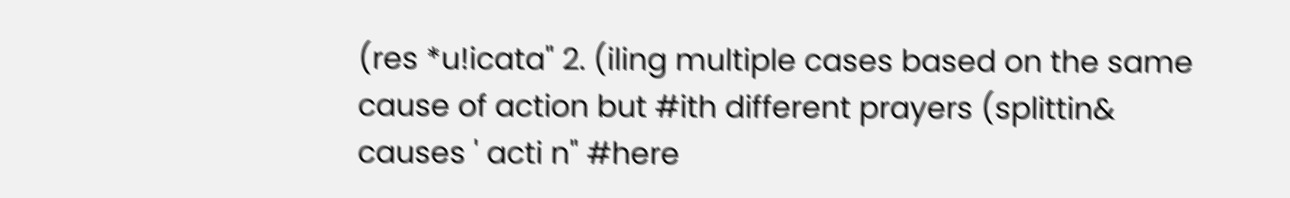(res *u!icata" 2. (iling multiple cases based on the same cause of action but #ith different prayers (splittin& causes ' acti n" #here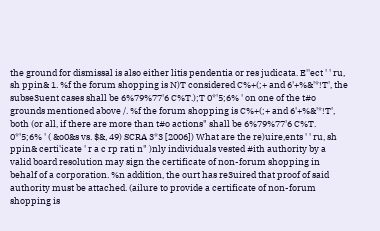the ground for dismissal is also either litis pendentia or res judicata. E''ect ' ' ru, sh ppin& 1. %f the forum shopping is N)T considered C%+(;+ and 6'+%&'*!T', the subse3uent cases shall be 6%79%77'6 C%T.);T 0*'5;6% ' on one of the t#o grounds mentioned above /. %f the forum shopping is C%+(;+ and 6'+%&'*!T', both (or all, if there are more than t#o actions" shall be 6%79%77'6 C%T. 0*'5;6% ' ( &o0&s vs. $&, 49) SCRA 3*3 [2006]) What are the re)uire,ents ' ' ru, sh ppin& certi'icate ' r a c rp rati n" )nly individuals vested #ith authority by a valid board resolution may sign the certificate of non-forum shopping in behalf of a corporation. %n addition, the ourt has re3uired that proof of said authority must be attached. (ailure to provide a certificate of non-forum shopping is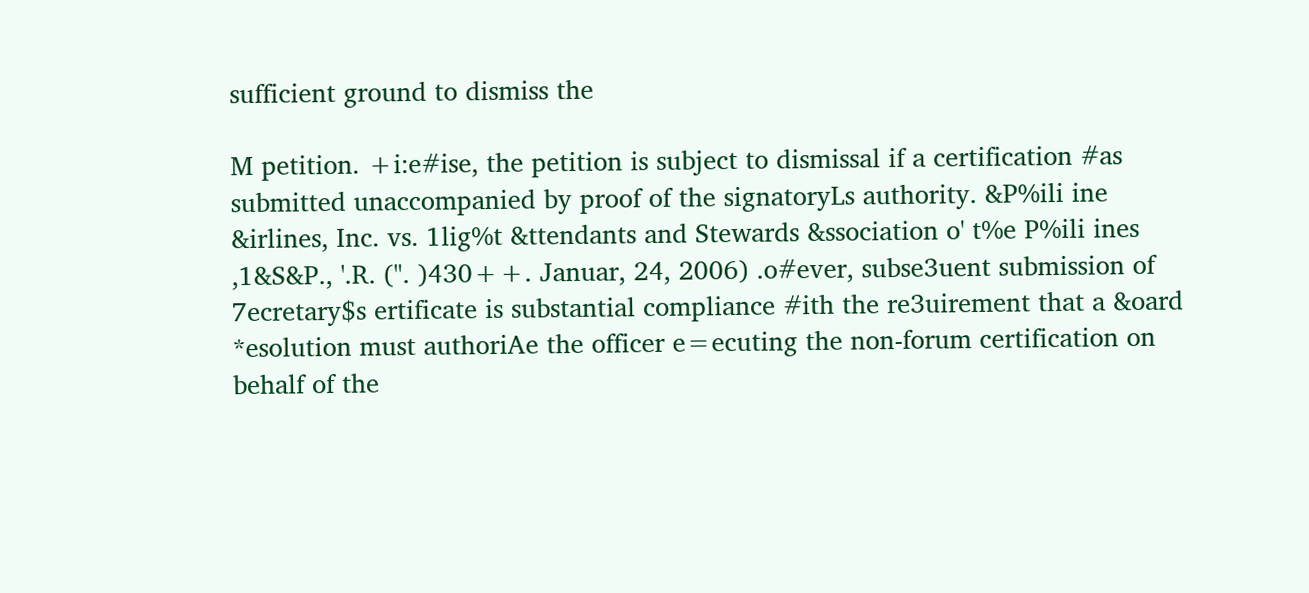sufficient ground to dismiss the

M petition. +i:e#ise, the petition is subject to dismissal if a certification #as submitted unaccompanied by proof of the signatoryLs authority. &P%ili ine &irlines, Inc. vs. 1lig%t &ttendants and Stewards &ssociation o' t%e P%ili ines ,1&S&P., '.R. (". )430++. Januar, 24, 2006) .o#ever, subse3uent submission of 7ecretary$s ertificate is substantial compliance #ith the re3uirement that a &oard *esolution must authoriAe the officer e=ecuting the non-forum certification on behalf of the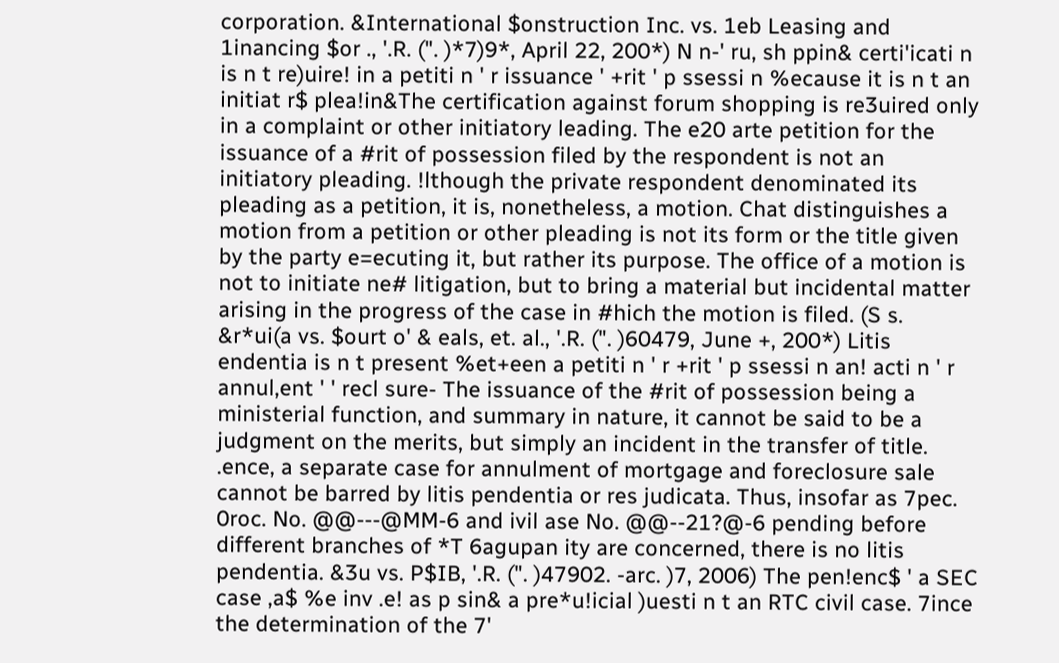corporation. &International $onstruction Inc. vs. 1eb Leasing and 1inancing $or ., '.R. (". )*7)9*, April 22, 200*) N n-' ru, sh ppin& certi'icati n is n t re)uire! in a petiti n ' r issuance ' +rit ' p ssessi n %ecause it is n t an initiat r$ plea!in&The certification against forum shopping is re3uired only in a complaint or other initiatory leading. The e20 arte petition for the issuance of a #rit of possession filed by the respondent is not an initiatory pleading. !lthough the private respondent denominated its pleading as a petition, it is, nonetheless, a motion. Chat distinguishes a motion from a petition or other pleading is not its form or the title given by the party e=ecuting it, but rather its purpose. The office of a motion is not to initiate ne# litigation, but to bring a material but incidental matter arising in the progress of the case in #hich the motion is filed. (S s. &r*ui(a vs. $ourt o' & eals, et. al., '.R. (". )60479, June +, 200*) Litis endentia is n t present %et+een a petiti n ' r +rit ' p ssessi n an! acti n ' r annul,ent ' ' recl sure- The issuance of the #rit of possession being a ministerial function, and summary in nature, it cannot be said to be a judgment on the merits, but simply an incident in the transfer of title. .ence, a separate case for annulment of mortgage and foreclosure sale cannot be barred by litis pendentia or res judicata. Thus, insofar as 7pec. 0roc. No. @@---@MM-6 and ivil ase No. @@--21?@-6 pending before different branches of *T 6agupan ity are concerned, there is no litis pendentia. &3u vs. P$IB, '.R. (". )47902. -arc. )7, 2006) The pen!enc$ ' a SEC case ,a$ %e inv .e! as p sin& a pre*u!icial )uesti n t an RTC civil case. 7ince the determination of the 7'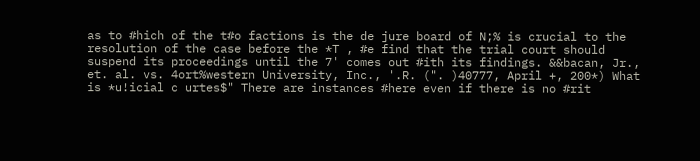as to #hich of the t#o factions is the de jure board of N;% is crucial to the resolution of the case before the *T , #e find that the trial court should suspend its proceedings until the 7' comes out #ith its findings. &&bacan, Jr., et. al. vs. 4ort%western University, Inc., '.R. (". )40777, April +, 200*) What is *u!icial c urtes$" There are instances #here even if there is no #rit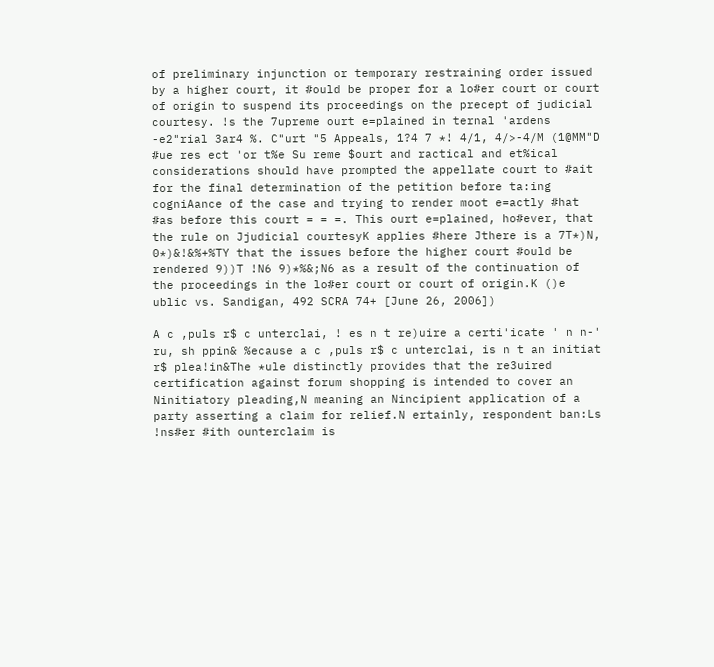of preliminary injunction or temporary restraining order issued by a higher court, it #ould be proper for a lo#er court or court of origin to suspend its proceedings on the precept of judicial courtesy. !s the 7upreme ourt e=plained in ternal 'ardens -e2"rial 3ar4 %. C"urt "5 Appeals, 1?4 7 *! 4/1, 4/>-4/M (1@MM"D #ue res ect 'or t%e Su reme $ourt and ractical and et%ical considerations should have prompted the appellate court to #ait for the final determination of the petition before ta:ing cogniAance of the case and trying to render moot e=actly #hat #as before this court = = =. This ourt e=plained, ho#ever, that the rule on Jjudicial courtesyK applies #here Jthere is a 7T*)N, 0*)&!&%+%TY that the issues before the higher court #ould be rendered 9))T !N6 9)*%&;N6 as a result of the continuation of the proceedings in the lo#er court or court of origin.K ()e ublic vs. Sandigan, 492 SCRA 74+ [June 26, 2006])

A c ,puls r$ c unterclai, ! es n t re)uire a certi'icate ' n n-' ru, sh ppin& %ecause a c ,puls r$ c unterclai, is n t an initiat r$ plea!in&The *ule distinctly provides that the re3uired certification against forum shopping is intended to cover an Ninitiatory pleading,N meaning an Nincipient application of a party asserting a claim for relief.N ertainly, respondent ban:Ls !ns#er #ith ounterclaim is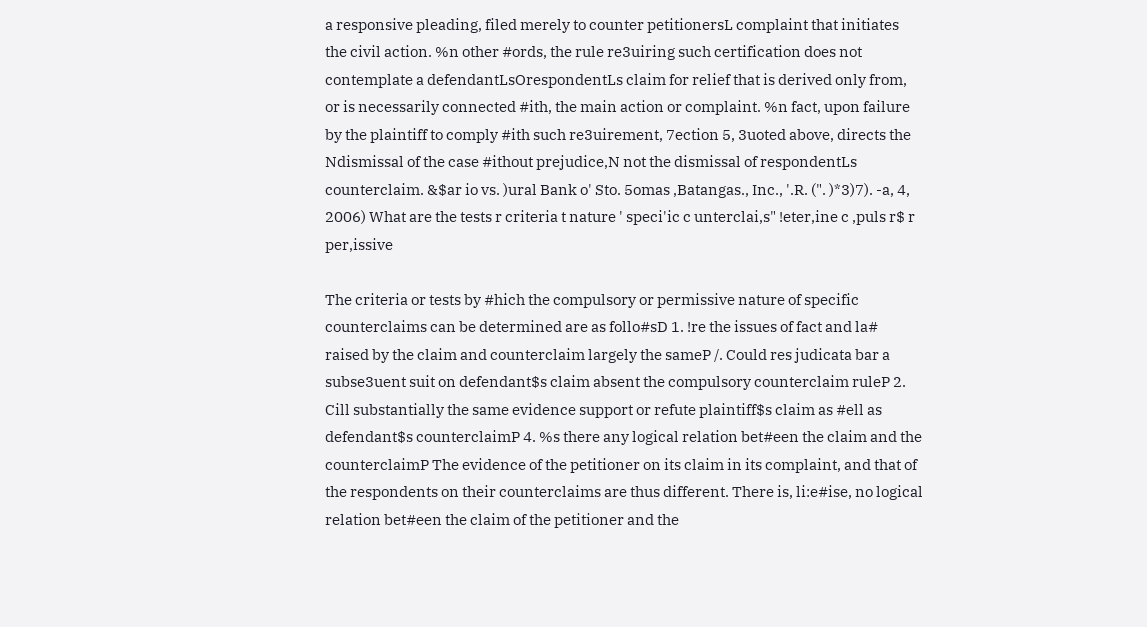a responsive pleading, filed merely to counter petitionersL complaint that initiates the civil action. %n other #ords, the rule re3uiring such certification does not contemplate a defendantLsOrespondentLs claim for relief that is derived only from, or is necessarily connected #ith, the main action or complaint. %n fact, upon failure by the plaintiff to comply #ith such re3uirement, 7ection 5, 3uoted above, directs the Ndismissal of the case #ithout prejudice,N not the dismissal of respondentLs counterclaim. &$ar io vs. )ural Bank o' Sto. 5omas ,Batangas., Inc., '.R. (". )*3)7). -a, 4, 2006) What are the tests r criteria t nature ' speci'ic c unterclai,s" !eter,ine c ,puls r$ r per,issive

The criteria or tests by #hich the compulsory or permissive nature of specific counterclaims can be determined are as follo#sD 1. !re the issues of fact and la# raised by the claim and counterclaim largely the sameP /. Could res judicata bar a subse3uent suit on defendant$s claim absent the compulsory counterclaim ruleP 2. Cill substantially the same evidence support or refute plaintiff$s claim as #ell as defendant$s counterclaimP 4. %s there any logical relation bet#een the claim and the counterclaimP The evidence of the petitioner on its claim in its complaint, and that of the respondents on their counterclaims are thus different. There is, li:e#ise, no logical relation bet#een the claim of the petitioner and the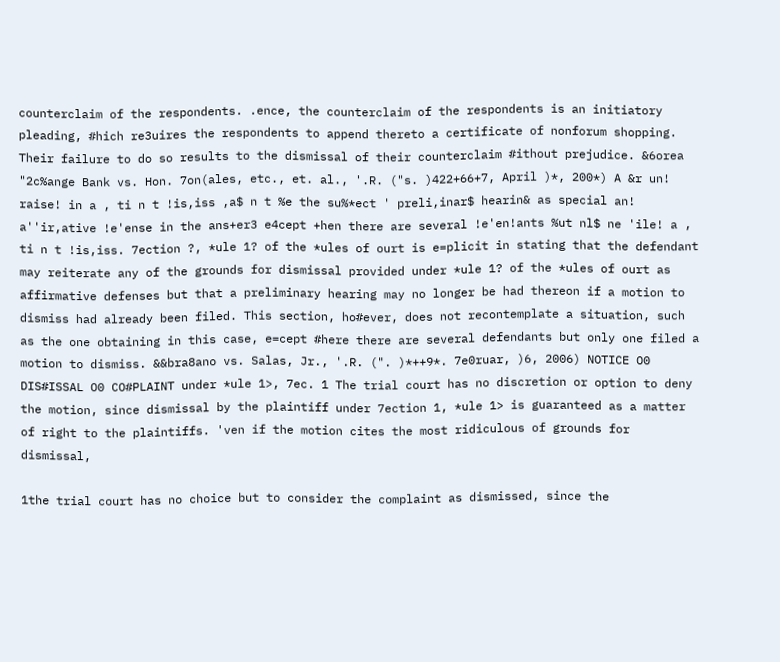counterclaim of the respondents. .ence, the counterclaim of the respondents is an initiatory pleading, #hich re3uires the respondents to append thereto a certificate of nonforum shopping. Their failure to do so results to the dismissal of their counterclaim #ithout prejudice. &6orea "2c%ange Bank vs. Hon. 7on(ales, etc., et. al., '.R. ("s. )422+66+7, April )*, 200*) A &r un! raise! in a , ti n t !is,iss ,a$ n t %e the su%*ect ' preli,inar$ hearin& as special an! a''ir,ative !e'ense in the ans+er3 e4cept +hen there are several !e'en!ants %ut nl$ ne 'ile! a , ti n t !is,iss. 7ection ?, *ule 1? of the *ules of ourt is e=plicit in stating that the defendant may reiterate any of the grounds for dismissal provided under *ule 1? of the *ules of ourt as affirmative defenses but that a preliminary hearing may no longer be had thereon if a motion to dismiss had already been filed. This section, ho#ever, does not recontemplate a situation, such as the one obtaining in this case, e=cept #here there are several defendants but only one filed a motion to dismiss. &&bra8ano vs. Salas, Jr., '.R. (". )*++9*. 7e0ruar, )6, 2006) NOTICE O0 DIS#ISSAL O0 CO#PLAINT under *ule 1>, 7ec. 1 The trial court has no discretion or option to deny the motion, since dismissal by the plaintiff under 7ection 1, *ule 1> is guaranteed as a matter of right to the plaintiffs. 'ven if the motion cites the most ridiculous of grounds for dismissal,

1the trial court has no choice but to consider the complaint as dismissed, since the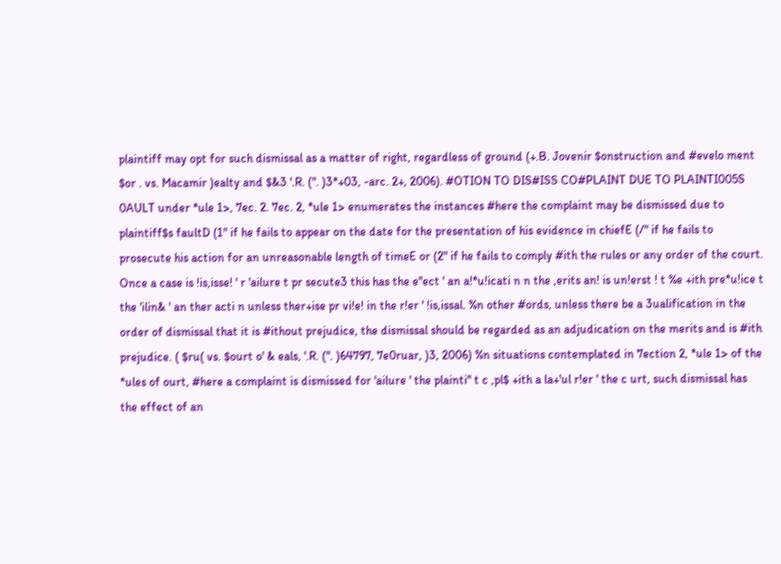plaintiff may opt for such dismissal as a matter of right, regardless of ground (+.B. Jovenir $onstruction and #evelo ment $or . vs. Macamir )ealty and $&3 '.R. (". )3*+03, -arc. 2+, 2006). #OTION TO DIS#ISS CO#PLAINT DUE TO PLAINTI005S 0AULT under *ule 1>, 7ec. 2. 7ec. 2, *ule 1> enumerates the instances #here the complaint may be dismissed due to plaintiff$s faultD (1" if he fails to appear on the date for the presentation of his evidence in chiefE (/" if he fails to prosecute his action for an unreasonable length of timeE or (2" if he fails to comply #ith the rules or any order of the court. Once a case is !is,isse! ' r 'ailure t pr secute3 this has the e''ect ' an a!*u!icati n n the ,erits an! is un!erst ! t %e +ith pre*u!ice t the 'ilin& ' an ther acti n unless ther+ise pr vi!e! in the r!er ' !is,issal. %n other #ords, unless there be a 3ualification in the order of dismissal that it is #ithout prejudice, the dismissal should be regarded as an adjudication on the merits and is #ith prejudice. ( $ru( vs. $ourt o' & eals, '.R. (". )64797, 7e0ruar, )3, 2006) %n situations contemplated in 7ection 2, *ule 1> of the *ules of ourt, #here a complaint is dismissed for 'ailure ' the plainti'' t c ,pl$ +ith a la+'ul r!er ' the c urt, such dismissal has the effect of an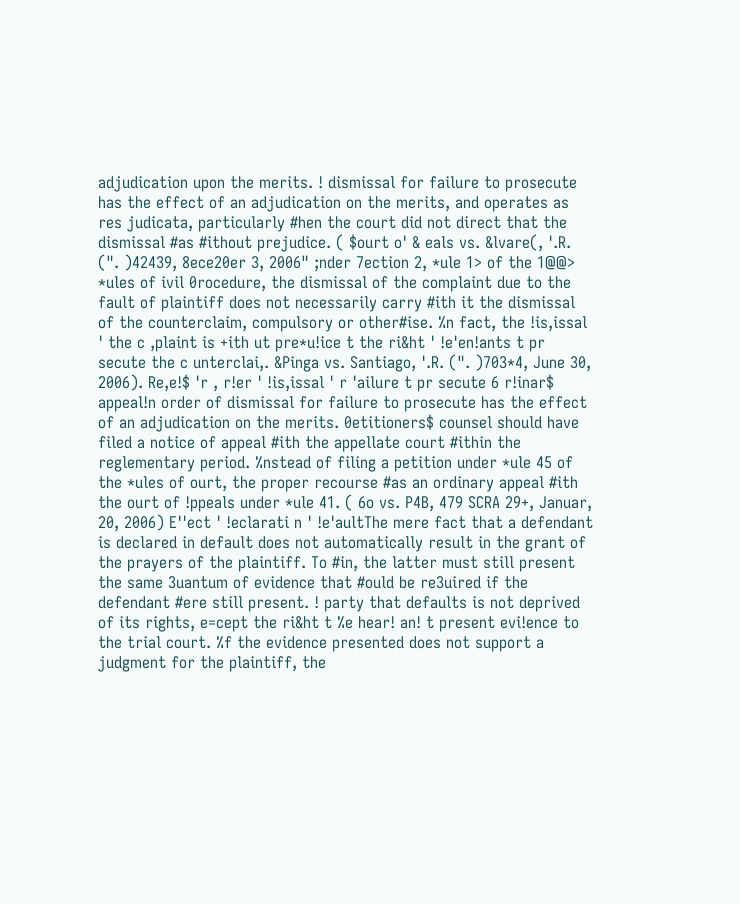adjudication upon the merits. ! dismissal for failure to prosecute has the effect of an adjudication on the merits, and operates as res judicata, particularly #hen the court did not direct that the dismissal #as #ithout prejudice. ( $ourt o' & eals vs. &lvare(, '.R. (". )42439, 8ece20er 3, 2006" ;nder 7ection 2, *ule 1> of the 1@@> *ules of ivil 0rocedure, the dismissal of the complaint due to the fault of plaintiff does not necessarily carry #ith it the dismissal of the counterclaim, compulsory or other#ise. %n fact, the !is,issal ' the c ,plaint is +ith ut pre*u!ice t the ri&ht ' !e'en!ants t pr secute the c unterclai,. &Pinga vs. Santiago, '.R. (". )703*4, June 30, 2006). Re,e!$ 'r , r!er ' !is,issal ' r 'ailure t pr secute 6 r!inar$ appeal!n order of dismissal for failure to prosecute has the effect of an adjudication on the merits. 0etitioners$ counsel should have filed a notice of appeal #ith the appellate court #ithin the reglementary period. %nstead of filing a petition under *ule 45 of the *ules of ourt, the proper recourse #as an ordinary appeal #ith the ourt of !ppeals under *ule 41. ( 6o vs. P4B, 479 SCRA 29+, Januar, 20, 2006) E''ect ' !eclarati n ' !e'aultThe mere fact that a defendant is declared in default does not automatically result in the grant of the prayers of the plaintiff. To #in, the latter must still present the same 3uantum of evidence that #ould be re3uired if the defendant #ere still present. ! party that defaults is not deprived of its rights, e=cept the ri&ht t %e hear! an! t present evi!ence to the trial court. %f the evidence presented does not support a judgment for the plaintiff, the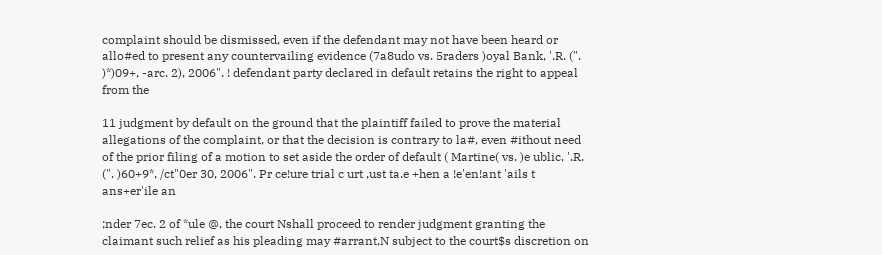complaint should be dismissed, even if the defendant may not have been heard or allo#ed to present any countervailing evidence (7a8udo vs. 5raders )oyal Bank, '.R. (". )*)09+, -arc. 2), 2006". ! defendant party declared in default retains the right to appeal from the

11 judgment by default on the ground that the plaintiff failed to prove the material allegations of the complaint, or that the decision is contrary to la#, even #ithout need of the prior filing of a motion to set aside the order of default ( Martine( vs. )e ublic, '.R. (". )60+9*, /ct"0er 30, 2006". Pr ce!ure trial c urt ,ust ta.e +hen a !e'en!ant 'ails t ans+er'ile an

;nder 7ec. 2 of *ule @, the court Nshall proceed to render judgment granting the claimant such relief as his pleading may #arrant,N subject to the court$s discretion on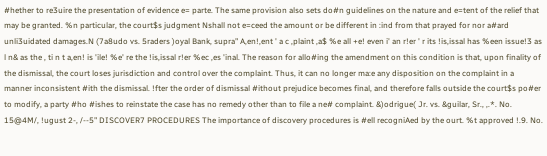#hether to re3uire the presentation of evidence e= parte. The same provision also sets do#n guidelines on the nature and e=tent of the relief that may be granted. %n particular, the court$s judgment Nshall not e=ceed the amount or be different in :ind from that prayed for nor a#ard unli3uidated damages.N (7a8udo vs. 5raders )oyal Bank, supra" A,en!,ent ' a c ,plaint ,a$ %e all +e! even i' an r!er ' r its !is,issal has %een issue!3 as l n& as the , ti n t a,en! is 'ile! %e' re the !is,issal r!er %ec ,es 'inal. The reason for allo#ing the amendment on this condition is that, upon finality of the dismissal, the court loses jurisdiction and control over the complaint. Thus, it can no longer ma:e any disposition on the complaint in a manner inconsistent #ith the dismissal. !fter the order of dismissal #ithout prejudice becomes final, and therefore falls outside the court$s po#er to modify, a party #ho #ishes to reinstate the case has no remedy other than to file a ne# complaint. &)odrigue( Jr. vs. &guilar, Sr., ,.*. No. 15@4M/, !ugust 2-, /--5" DISCOVER7 PROCEDURES The importance of discovery procedures is #ell recogniAed by the ourt. %t approved !.9. No.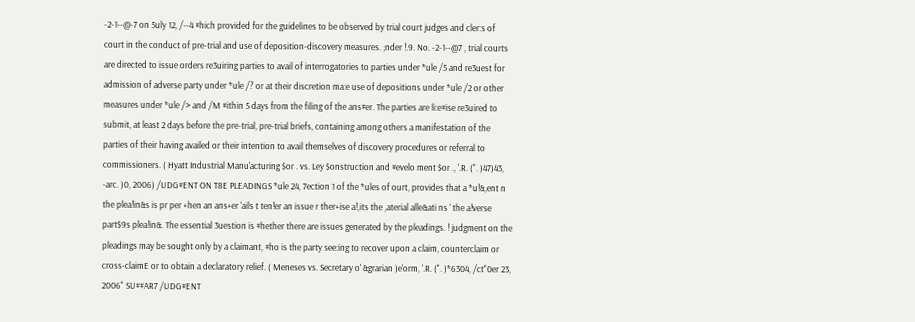-2-1--@-7 on 5uly 12, /--4 #hich provided for the guidelines to be observed by trial court judges and cler:s of court in the conduct of pre-trial and use of deposition-discovery measures. ;nder !.9. No. -2-1--@7 , trial courts are directed to issue orders re3uiring parties to avail of interrogatories to parties under *ule /5 and re3uest for admission of adverse party under *ule /? or at their discretion ma:e use of depositions under *ule /2 or other measures under *ule /> and /M #ithin 5 days from the filing of the ans#er. The parties are li:e#ise re3uired to submit, at least 2 days before the pre-trial, pre-trial briefs, containing among others a manifestation of the parties of their having availed or their intention to avail themselves of discovery procedures or referral to commissioners. ( Hyatt Industrial Manu'acturing $or . vs. Ley $onstruction and #evelo ment $or ., '.R. (". )47)43, -arc. )0, 2006) /UDG#ENT ON T8E PLEADINGS *ule 24, 7ection 1 of the *ules of ourt, provides that a *u!&,ent n the plea!in&s is pr per +hen an ans+er 'ails t ten!er an issue r ther+ise a!,its the ,aterial alle&ati ns ' the a!verse part$9s plea!in&. The essential 3uestion is #hether there are issues generated by the pleadings. ! judgment on the pleadings may be sought only by a claimant, #ho is the party see:ing to recover upon a claim, counterclaim or cross-claimE or to obtain a declaratory relief. ( Meneses vs. Secretary o' &grarian )e'orm, '.R. (". )*6304, /ct"0er 23, 2006" SU##AR7 /UDG#ENT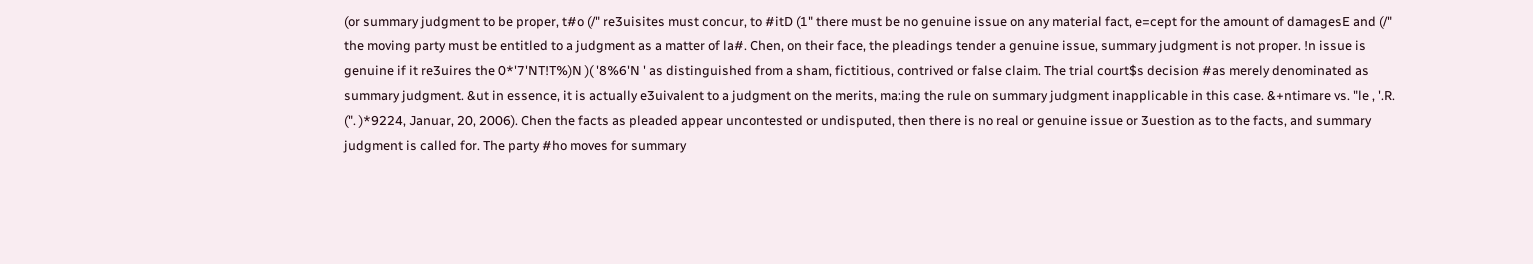(or summary judgment to be proper, t#o (/" re3uisites must concur, to #itD (1" there must be no genuine issue on any material fact, e=cept for the amount of damagesE and (/" the moving party must be entitled to a judgment as a matter of la#. Chen, on their face, the pleadings tender a genuine issue, summary judgment is not proper. !n issue is genuine if it re3uires the 0*'7'NT!T%)N )( '8%6'N ' as distinguished from a sham, fictitious, contrived or false claim. The trial court$s decision #as merely denominated as summary judgment. &ut in essence, it is actually e3uivalent to a judgment on the merits, ma:ing the rule on summary judgment inapplicable in this case. &+ntimare vs. "le , '.R. (". )*9224, Januar, 20, 2006). Chen the facts as pleaded appear uncontested or undisputed, then there is no real or genuine issue or 3uestion as to the facts, and summary judgment is called for. The party #ho moves for summary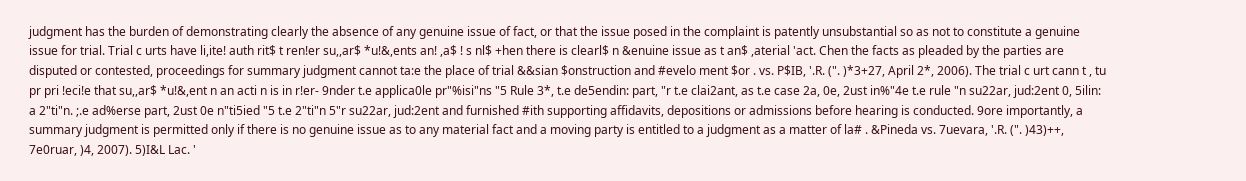judgment has the burden of demonstrating clearly the absence of any genuine issue of fact, or that the issue posed in the complaint is patently unsubstantial so as not to constitute a genuine issue for trial. Trial c urts have li,ite! auth rit$ t ren!er su,,ar$ *u!&,ents an! ,a$ ! s nl$ +hen there is clearl$ n &enuine issue as t an$ ,aterial 'act. Chen the facts as pleaded by the parties are disputed or contested, proceedings for summary judgment cannot ta:e the place of trial &&sian $onstruction and #evelo ment $or . vs. P$IB, '.R. (". )*3+27, April 2*, 2006). The trial c urt cann t , tu pr pri !eci!e that su,,ar$ *u!&,ent n an acti n is in r!er- 9nder t.e applica0le pr"%isi"ns "5 Rule 3*, t.e de5endin: part, "r t.e clai2ant, as t.e case 2a, 0e, 2ust in%"4e t.e rule "n su22ar, jud:2ent 0, 5ilin: a 2"ti"n. ;.e ad%erse part, 2ust 0e n"ti5ied "5 t.e 2"ti"n 5"r su22ar, jud:2ent and furnished #ith supporting affidavits, depositions or admissions before hearing is conducted. 9ore importantly, a summary judgment is permitted only if there is no genuine issue as to any material fact and a moving party is entitled to a judgment as a matter of la# . &Pineda vs. 7uevara, '.R. (". )43)++, 7e0ruar, )4, 2007). 5)I&L Lac. '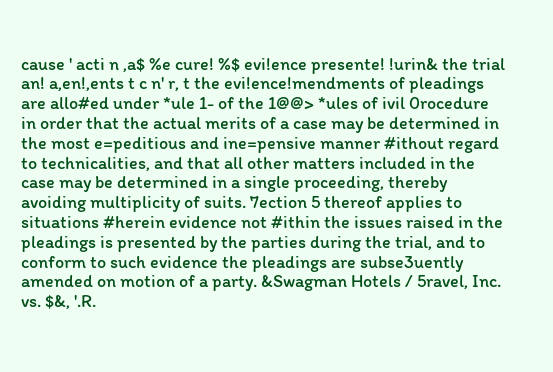cause ' acti n ,a$ %e cure! %$ evi!ence presente! !urin& the trial an! a,en!,ents t c n' r, t the evi!ence!mendments of pleadings are allo#ed under *ule 1- of the 1@@> *ules of ivil 0rocedure in order that the actual merits of a case may be determined in the most e=peditious and ine=pensive manner #ithout regard to technicalities, and that all other matters included in the case may be determined in a single proceeding, thereby avoiding multiplicity of suits. 7ection 5 thereof applies to situations #herein evidence not #ithin the issues raised in the pleadings is presented by the parties during the trial, and to conform to such evidence the pleadings are subse3uently amended on motion of a party. &Swagman Hotels / 5ravel, Inc. vs. $&, '.R.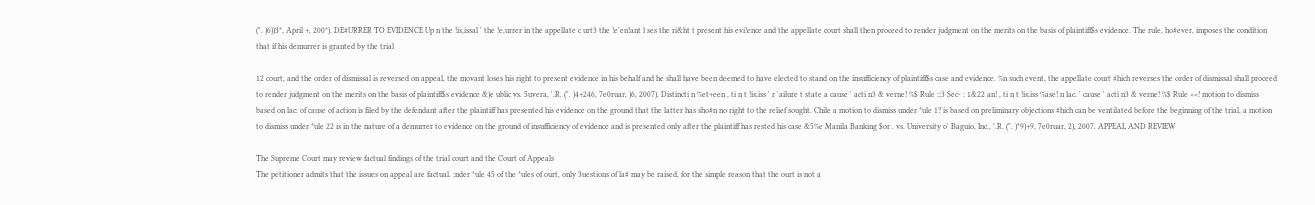(". )6))3*, April +, 200*). DE#URRER TO EVIDENCE Up n the !is,issal ' the !e,urrer in the appellate c urt3 the !e'en!ant l ses the ri&ht t present his evi!ence and the appellate court shall then proceed to render judgment on the merits on the basis of plaintiff$s evidence. The rule, ho#ever, imposes the condition that if his demurrer is granted by the trial

12 court, and the order of dismissal is reversed on appeal, the movant loses his right to present evidence in his behalf and he shall have been deemed to have elected to stand on the insufficiency of plaintiff$s case and evidence. %n such event, the appellate court #hich reverses the order of dismissal shall proceed to render judgment on the merits on the basis of plaintiff$s evidence &)e ublic vs. 5uvera, '.R. (". )4+246, 7e0ruar, )6, 2007). Distincti n %et+een , ti n t !is,iss ' r 'ailure t state a cause ' acti n3 & verne! %$ Rule :;3 Sec- : 1&22 an! , ti n t !is,iss %ase! n lac. ' cause ' acti n3 & verne! %$ Rule <<! motion to dismiss based on lac: of cause of action is filed by the defendant after the plaintiff has presented his evidence on the ground that the latter has sho#n no right to the relief sought. Chile a motion to dismiss under *ule 1? is based on preliminary objections #hich can be ventilated before the beginning of the trial, a motion to dismiss under *ule 22 is in the nature of a demurrer to evidence on the ground of insufficiency of evidence and is presented only after the plaintiff has rested his case &5%e Manila Banking $or . vs. University o' Baguio, Inc., '.R. (". )*9)+9, 7e0ruar, 2), 2007. APPEAL AND REVIEW

The Supreme Court may review factual findings of the trial court and the Court of Appeals
The petitioner admits that the issues on appeal are factual. ;nder *ule 45 of the *ules of ourt, only 3uestions of la# may be raised, for the simple reason that the ourt is not a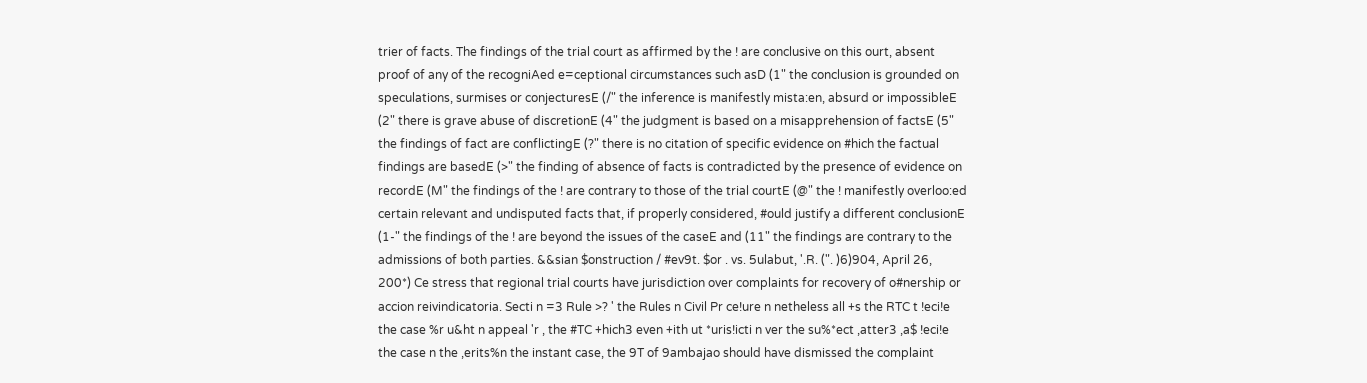trier of facts. The findings of the trial court as affirmed by the ! are conclusive on this ourt, absent proof of any of the recogniAed e=ceptional circumstances such asD (1" the conclusion is grounded on speculations, surmises or conjecturesE (/" the inference is manifestly mista:en, absurd or impossibleE (2" there is grave abuse of discretionE (4" the judgment is based on a misapprehension of factsE (5" the findings of fact are conflictingE (?" there is no citation of specific evidence on #hich the factual findings are basedE (>" the finding of absence of facts is contradicted by the presence of evidence on recordE (M" the findings of the ! are contrary to those of the trial courtE (@" the ! manifestly overloo:ed certain relevant and undisputed facts that, if properly considered, #ould justify a different conclusionE (1-" the findings of the ! are beyond the issues of the caseE and (11" the findings are contrary to the admissions of both parties. &&sian $onstruction / #ev9t. $or . vs. 5ulabut, '.R. (". )6)904, April 26, 200*) Ce stress that regional trial courts have jurisdiction over complaints for recovery of o#nership or accion reivindicatoria. Secti n =3 Rule >? ' the Rules n Civil Pr ce!ure n netheless all +s the RTC t !eci!e the case %r u&ht n appeal 'r , the #TC +hich3 even +ith ut *uris!icti n ver the su%*ect ,atter3 ,a$ !eci!e the case n the ,erits%n the instant case, the 9T of 9ambajao should have dismissed the complaint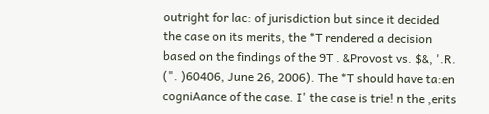outright for lac: of jurisdiction but since it decided the case on its merits, the *T rendered a decision based on the findings of the 9T . &Provost vs. $&, '.R. (". )60406, June 26, 2006). The *T should have ta:en cogniAance of the case. I' the case is trie! n the ,erits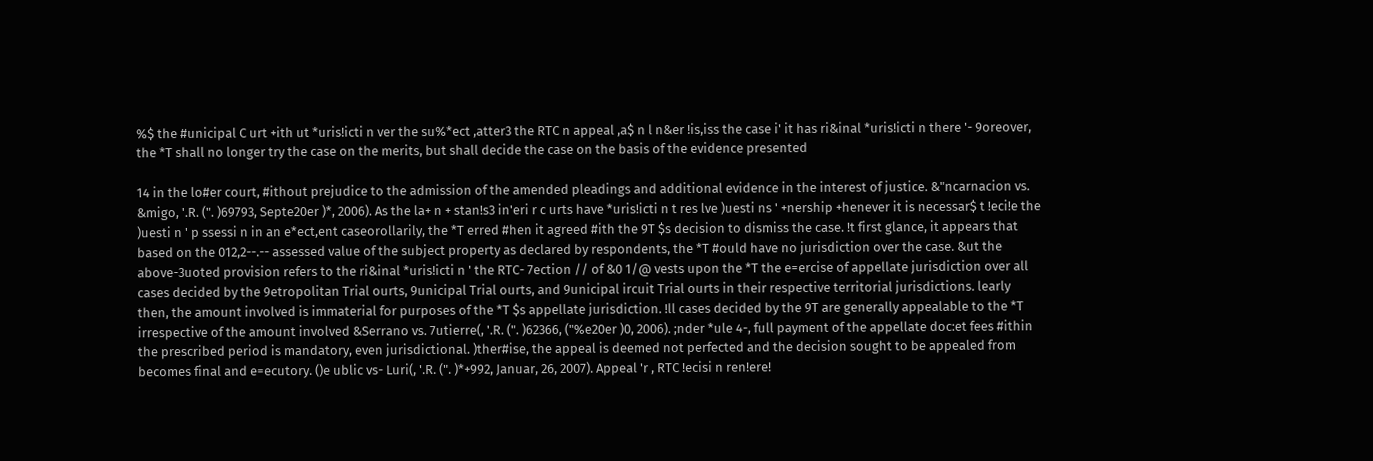%$ the #unicipal C urt +ith ut *uris!icti n ver the su%*ect ,atter3 the RTC n appeal ,a$ n l n&er !is,iss the case i' it has ri&inal *uris!icti n there '- 9oreover, the *T shall no longer try the case on the merits, but shall decide the case on the basis of the evidence presented

14 in the lo#er court, #ithout prejudice to the admission of the amended pleadings and additional evidence in the interest of justice. &"ncarnacion vs. &migo, '.R. (". )69793, Septe20er )*, 2006). As the la+ n + stan!s3 in'eri r c urts have *uris!icti n t res lve )uesti ns ' +nership +henever it is necessar$ t !eci!e the )uesti n ' p ssessi n in an e*ect,ent caseorollarily, the *T erred #hen it agreed #ith the 9T $s decision to dismiss the case. !t first glance, it appears that based on the 012,2--.-- assessed value of the subject property as declared by respondents, the *T #ould have no jurisdiction over the case. &ut the above-3uoted provision refers to the ri&inal *uris!icti n ' the RTC- 7ection // of &0 1/@ vests upon the *T the e=ercise of appellate jurisdiction over all cases decided by the 9etropolitan Trial ourts, 9unicipal Trial ourts, and 9unicipal ircuit Trial ourts in their respective territorial jurisdictions. learly then, the amount involved is immaterial for purposes of the *T $s appellate jurisdiction. !ll cases decided by the 9T are generally appealable to the *T irrespective of the amount involved &Serrano vs. 7utierre(, '.R. (". )62366, ("%e20er )0, 2006). ;nder *ule 4-, full payment of the appellate doc:et fees #ithin the prescribed period is mandatory, even jurisdictional. )ther#ise, the appeal is deemed not perfected and the decision sought to be appealed from becomes final and e=ecutory. ()e ublic vs- Luri(, '.R. (". )*+992, Januar, 26, 2007). Appeal 'r , RTC !ecisi n ren!ere!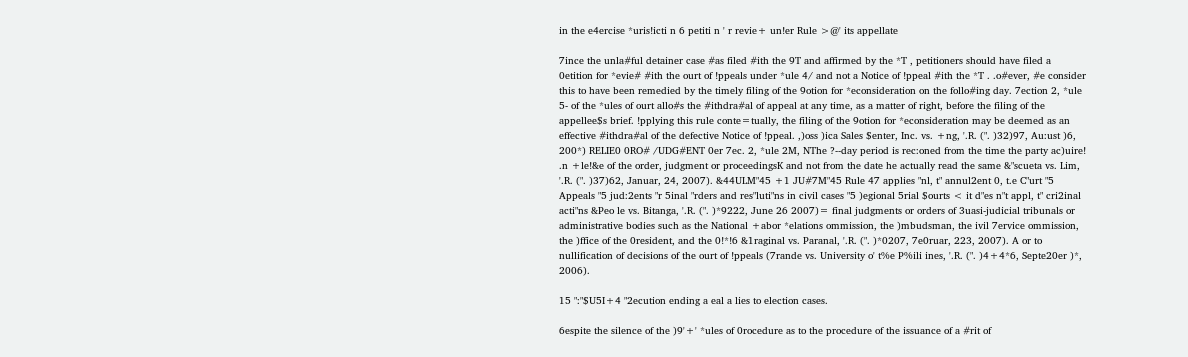in the e4ercise *uris!icti n 6 petiti n ' r revie+ un!er Rule >@' its appellate

7ince the unla#ful detainer case #as filed #ith the 9T and affirmed by the *T , petitioners should have filed a 0etition for *evie# #ith the ourt of !ppeals under *ule 4/ and not a Notice of !ppeal #ith the *T . .o#ever, #e consider this to have been remedied by the timely filing of the 9otion for *econsideration on the follo#ing day. 7ection 2, *ule 5- of the *ules of ourt allo#s the #ithdra#al of appeal at any time, as a matter of right, before the filing of the appellee$s brief. !pplying this rule conte=tually, the filing of the 9otion for *econsideration may be deemed as an effective #ithdra#al of the defective Notice of !ppeal. ,)oss )ica Sales $enter, Inc. vs. +ng, '.R. (". )32)97, Au:ust )6, 200*) RELIE0 0RO# /UDG#ENT 0er 7ec. 2, *ule 2M, NThe ?--day period is rec:oned from the time the party ac)uire! .n +le!&e of the order, judgment or proceedingsK and not from the date he actually read the same &"scueta vs. Lim, '.R. (". )37)62, Januar, 24, 2007). &44ULM"45 +1 JU#7M"45 Rule 47 applies "nl, t" annul2ent 0, t.e C"urt "5 Appeals "5 jud:2ents "r 5inal "rders and res"luti"ns in civil cases "5 )egional 5rial $ourts < it d"es n"t appl, t" cri2inal acti"ns &Peo le vs. Bitanga, '.R. (". )*9222, June 26 2007)= final judgments or orders of 3uasi-judicial tribunals or administrative bodies such as the National +abor *elations ommission, the )mbudsman, the ivil 7ervice ommission, the )ffice of the 0resident, and the 0!*!6 &1raginal vs. Paranal, '.R. (". )*0207, 7e0ruar, 223, 2007). A or to nullification of decisions of the ourt of !ppeals (7rande vs. University o' t%e P%ili ines, '.R. (". )4+4*6, Septe20er )*, 2006).

15 ":"$U5I+4 "2ecution ending a eal a lies to election cases.

6espite the silence of the )9'+' *ules of 0rocedure as to the procedure of the issuance of a #rit of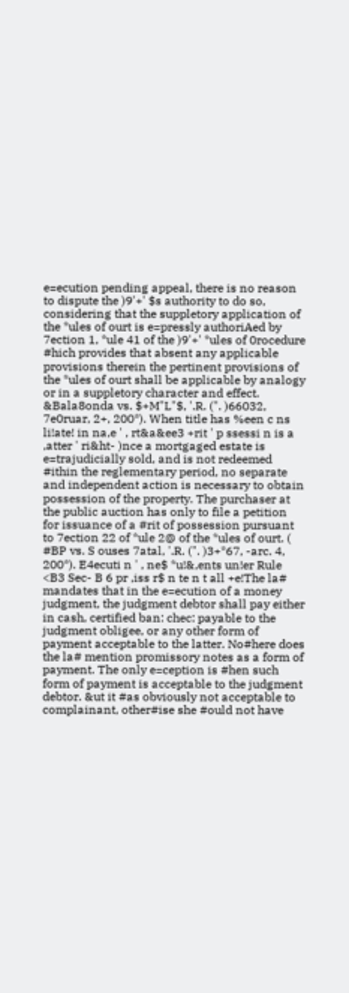e=ecution pending appeal, there is no reason to dispute the )9'+' $s authority to do so, considering that the suppletory application of the *ules of ourt is e=pressly authoriAed by 7ection 1, *ule 41 of the )9'+' *ules of 0rocedure #hich provides that absent any applicable provisions therein the pertinent provisions of the *ules of ourt shall be applicable by analogy or in a suppletory character and effect. &Bala8onda vs. $+M"L"$, '.R. (". )66032, 7e0ruar, 2+, 200*). When title has %een c ns li!ate! in na,e ' , rt&a&ee3 +rit ' p ssessi n is a ,atter ' ri&ht- )nce a mortgaged estate is e=trajudicially sold, and is not redeemed #ithin the reglementary period, no separate and independent action is necessary to obtain possession of the property. The purchaser at the public auction has only to file a petition for issuance of a #rit of possession pursuant to 7ection 22 of *ule 2@ of the *ules of ourt. ( #BP vs. S ouses 7atal, '.R. (". )3+*67, -arc. 4, 200*). E4ecuti n ' , ne$ *u!&,ents un!er Rule <B3 Sec- B 6 pr ,iss r$ n te n t all +e!The la# mandates that in the e=ecution of a money judgment, the judgment debtor shall pay either in cash, certified ban: chec: payable to the judgment obligee, or any other form of payment acceptable to the latter. No#here does the la# mention promissory notes as a form of payment. The only e=ception is #hen such form of payment is acceptable to the judgment debtor. &ut it #as obviously not acceptable to complainant, other#ise she #ould not have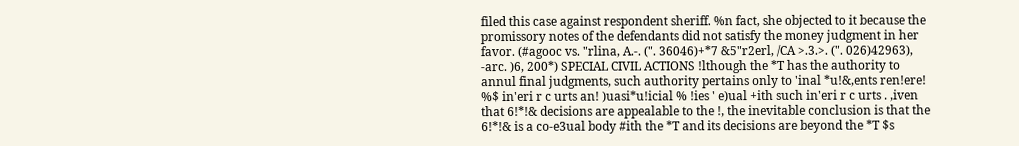filed this case against respondent sheriff. %n fact, she objected to it because the promissory notes of the defendants did not satisfy the money judgment in her favor. (#agooc vs. "rlina, A.-. (". 36046)+*7 &5"r2erl, /CA >.3.>. (". 026)42963), -arc. )6, 200*) SPECIAL CIVIL ACTIONS !lthough the *T has the authority to annul final judgments, such authority pertains only to 'inal *u!&,ents ren!ere! %$ in'eri r c urts an! )uasi*u!icial % !ies ' e)ual +ith such in'eri r c urts . ,iven that 6!*!& decisions are appealable to the !, the inevitable conclusion is that the 6!*!& is a co-e3ual body #ith the *T and its decisions are beyond the *T $s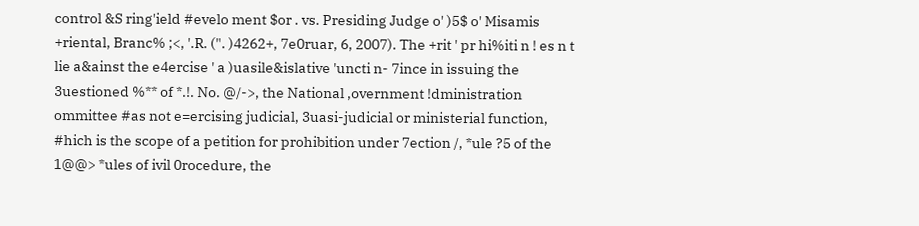control &S ring'ield #evelo ment $or . vs. Presiding Judge o' )5$ o' Misamis +riental, Branc% ;<, '.R. (". )4262+, 7e0ruar, 6, 2007). The +rit ' pr hi%iti n ! es n t lie a&ainst the e4ercise ' a )uasile&islative 'uncti n- 7ince in issuing the 3uestioned %** of *.!. No. @/->, the National ,overnment !dministration ommittee #as not e=ercising judicial, 3uasi-judicial or ministerial function, #hich is the scope of a petition for prohibition under 7ection /, *ule ?5 of the 1@@> *ules of ivil 0rocedure, the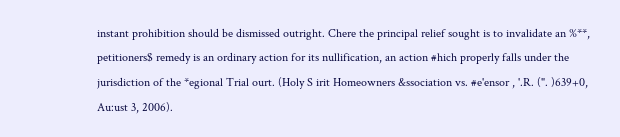instant prohibition should be dismissed outright. Chere the principal relief sought is to invalidate an %**, petitioners$ remedy is an ordinary action for its nullification, an action #hich properly falls under the jurisdiction of the *egional Trial ourt. (Holy S irit Homeowners &ssociation vs. #e'ensor , '.R. (". )639+0, Au:ust 3, 2006).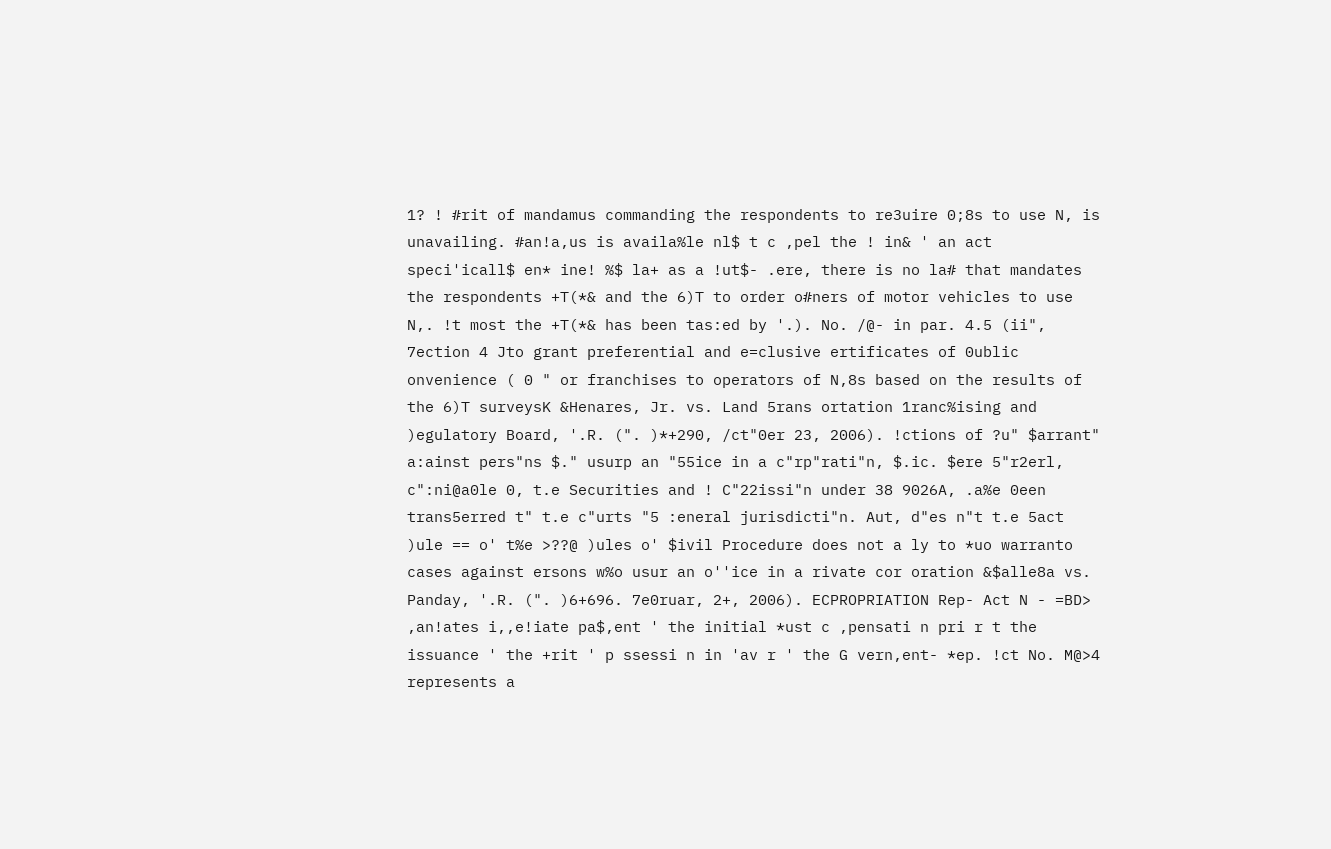1? ! #rit of mandamus commanding the respondents to re3uire 0;8s to use N, is unavailing. #an!a,us is availa%le nl$ t c ,pel the ! in& ' an act speci'icall$ en* ine! %$ la+ as a !ut$- .ere, there is no la# that mandates the respondents +T(*& and the 6)T to order o#ners of motor vehicles to use N,. !t most the +T(*& has been tas:ed by '.). No. /@- in par. 4.5 (ii", 7ection 4 Jto grant preferential and e=clusive ertificates of 0ublic onvenience ( 0 " or franchises to operators of N,8s based on the results of the 6)T surveysK &Henares, Jr. vs. Land 5rans ortation 1ranc%ising and )egulatory Board, '.R. (". )*+290, /ct"0er 23, 2006). !ctions of ?u" $arrant" a:ainst pers"ns $." usurp an "55ice in a c"rp"rati"n, $.ic. $ere 5"r2erl, c":ni@a0le 0, t.e Securities and ! C"22issi"n under 38 9026A, .a%e 0een trans5erred t" t.e c"urts "5 :eneral jurisdicti"n. Aut, d"es n"t t.e 5act )ule == o' t%e >??@ )ules o' $ivil Procedure does not a ly to *uo warranto cases against ersons w%o usur an o''ice in a rivate cor oration &$alle8a vs. Panday, '.R. (". )6+696. 7e0ruar, 2+, 2006). ECPROPRIATION Rep- Act N - =BD> ,an!ates i,,e!iate pa$,ent ' the initial *ust c ,pensati n pri r t the issuance ' the +rit ' p ssessi n in 'av r ' the G vern,ent- *ep. !ct No. M@>4 represents a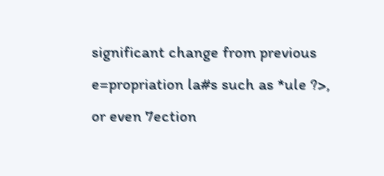significant change from previous e=propriation la#s such as *ule ?>, or even 7ection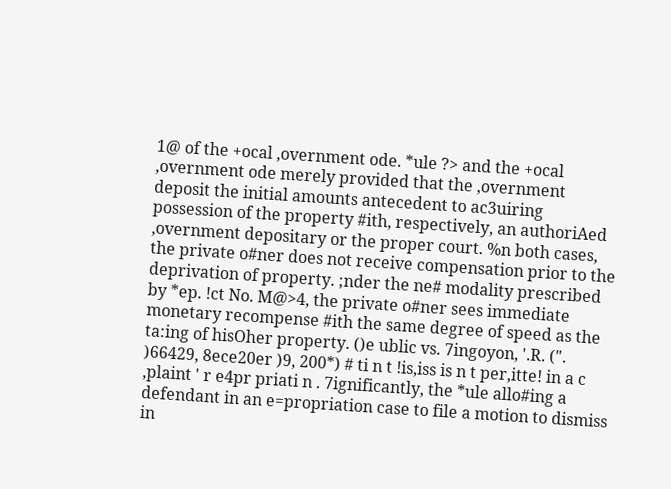1@ of the +ocal ,overnment ode. *ule ?> and the +ocal ,overnment ode merely provided that the ,overnment deposit the initial amounts antecedent to ac3uiring possession of the property #ith, respectively, an authoriAed ,overnment depositary or the proper court. %n both cases, the private o#ner does not receive compensation prior to the deprivation of property. ;nder the ne# modality prescribed by *ep. !ct No. M@>4, the private o#ner sees immediate monetary recompense #ith the same degree of speed as the ta:ing of hisOher property. ()e ublic vs. 7ingoyon, '.R. (". )66429, 8ece20er )9, 200*) # ti n t !is,iss is n t per,itte! in a c ,plaint ' r e4pr priati n . 7ignificantly, the *ule allo#ing a defendant in an e=propriation case to file a motion to dismiss in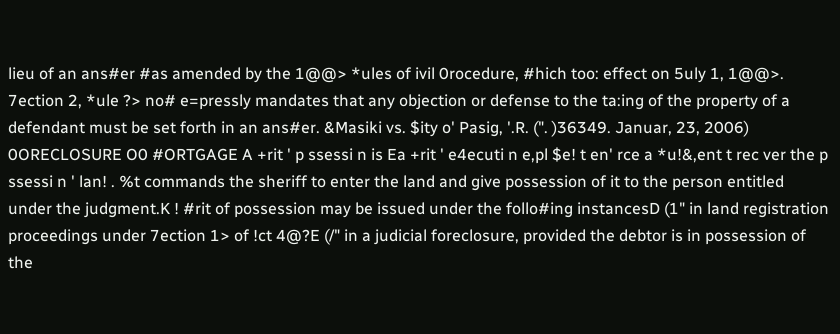lieu of an ans#er #as amended by the 1@@> *ules of ivil 0rocedure, #hich too: effect on 5uly 1, 1@@>. 7ection 2, *ule ?> no# e=pressly mandates that any objection or defense to the ta:ing of the property of a defendant must be set forth in an ans#er. &Masiki vs. $ity o' Pasig, '.R. (". )36349. Januar, 23, 2006) 0ORECLOSURE O0 #ORTGAGE A +rit ' p ssessi n is Ea +rit ' e4ecuti n e,pl $e! t en' rce a *u!&,ent t rec ver the p ssessi n ' lan! . %t commands the sheriff to enter the land and give possession of it to the person entitled under the judgment.K ! #rit of possession may be issued under the follo#ing instancesD (1" in land registration proceedings under 7ection 1> of !ct 4@?E (/" in a judicial foreclosure, provided the debtor is in possession of the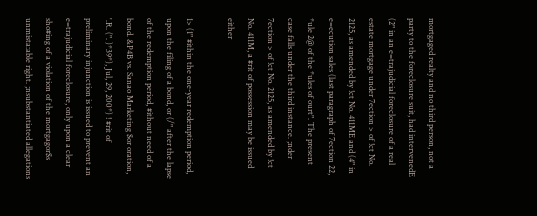mortgaged realty and no third person, not a party to the foreclosure suit, had intervenedE (2" in an e=trajudicial foreclosure of a real estate mortgage under 7ection > of !ct No. 2125, as amended by !ct No. 411ME and (4" in e=ecution sales (last paragraph of 7ection 22, *ule 2@ of the *ules of ourt". The present case falls under the third instance. ;nder 7ection > of !ct No. 2125, as amended by !ct No. 411M, a #rit of possession may be issued either

1> (1" #ithin the one-year redemption period, upon the filing of a bond, or (/" after the lapse of the redemption period, #ithout need of a bond. &P4B vs. Sanao Marketing $or oration, '.R. (". )*39*), Jul, 29, 200*) ! #rit of preliminary injunction is issued to prevent an e=trajudicial foreclosure, only upon a clear sho#ing of a violation of the mortgagor$s unmista:able right. ;nsubstantiated allegations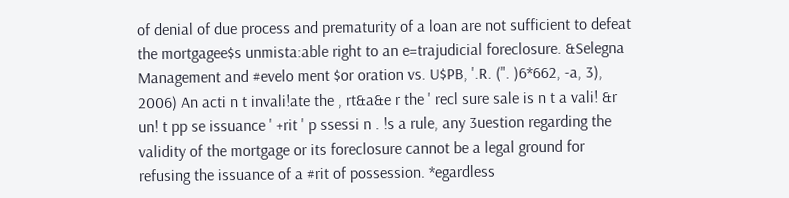of denial of due process and prematurity of a loan are not sufficient to defeat the mortgagee$s unmista:able right to an e=trajudicial foreclosure. &Selegna Management and #evelo ment $or oration vs. U$PB, '.R. (". )6*662, -a, 3), 2006) An acti n t invali!ate the , rt&a&e r the ' recl sure sale is n t a vali! &r un! t pp se issuance ' +rit ' p ssessi n . !s a rule, any 3uestion regarding the validity of the mortgage or its foreclosure cannot be a legal ground for refusing the issuance of a #rit of possession. *egardless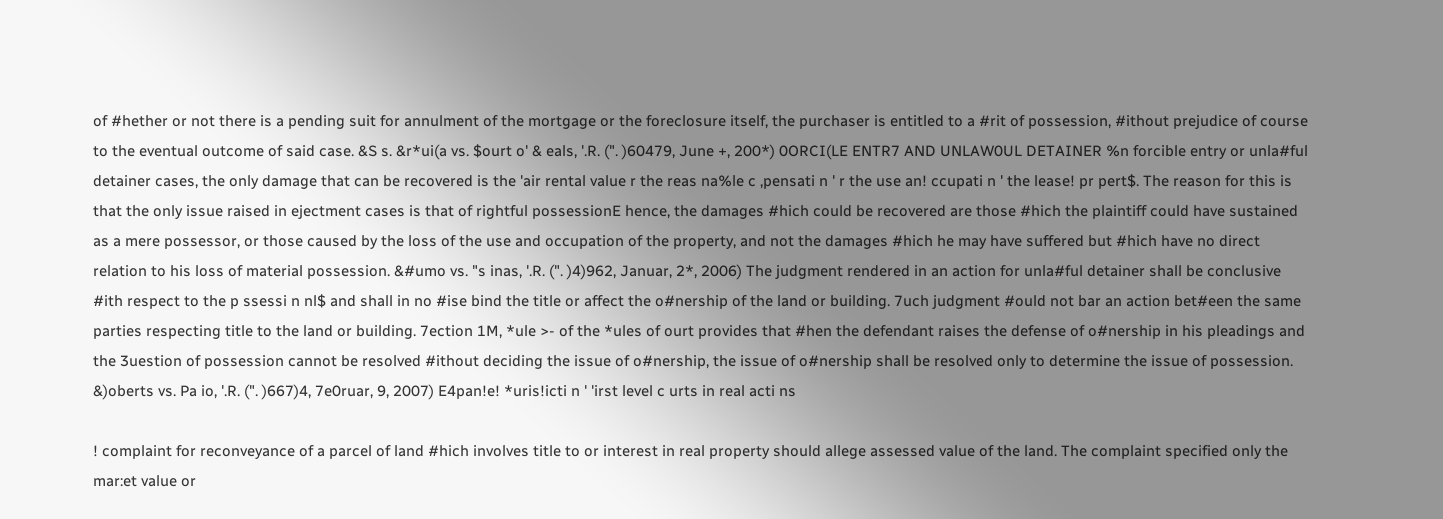of #hether or not there is a pending suit for annulment of the mortgage or the foreclosure itself, the purchaser is entitled to a #rit of possession, #ithout prejudice of course to the eventual outcome of said case. &S s. &r*ui(a vs. $ourt o' & eals, '.R. (". )60479, June +, 200*) 0ORCI(LE ENTR7 AND UNLAW0UL DETAINER %n forcible entry or unla#ful detainer cases, the only damage that can be recovered is the 'air rental value r the reas na%le c ,pensati n ' r the use an! ccupati n ' the lease! pr pert$. The reason for this is that the only issue raised in ejectment cases is that of rightful possessionE hence, the damages #hich could be recovered are those #hich the plaintiff could have sustained as a mere possessor, or those caused by the loss of the use and occupation of the property, and not the damages #hich he may have suffered but #hich have no direct relation to his loss of material possession. &#umo vs. "s inas, '.R. (". )4)962, Januar, 2*, 2006) The judgment rendered in an action for unla#ful detainer shall be conclusive #ith respect to the p ssessi n nl$ and shall in no #ise bind the title or affect the o#nership of the land or building. 7uch judgment #ould not bar an action bet#een the same parties respecting title to the land or building. 7ection 1M, *ule >- of the *ules of ourt provides that #hen the defendant raises the defense of o#nership in his pleadings and the 3uestion of possession cannot be resolved #ithout deciding the issue of o#nership, the issue of o#nership shall be resolved only to determine the issue of possession. &)oberts vs. Pa io, '.R. (". )667)4, 7e0ruar, 9, 2007) E4pan!e! *uris!icti n ' 'irst level c urts in real acti ns

! complaint for reconveyance of a parcel of land #hich involves title to or interest in real property should allege assessed value of the land. The complaint specified only the mar:et value or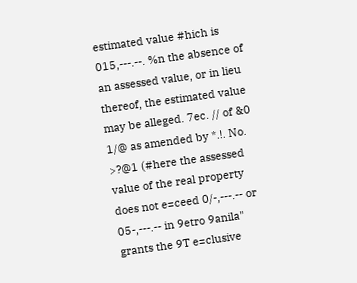estimated value #hich is 015,---.--. %n the absence of an assessed value, or in lieu thereof, the estimated value may be alleged. 7ec. // of &0 1/@ as amended by *.!. No. >?@1 (#here the assessed value of the real property does not e=ceed 0/-,---.-- or 05-,---.-- in 9etro 9anila" grants the 9T e=clusive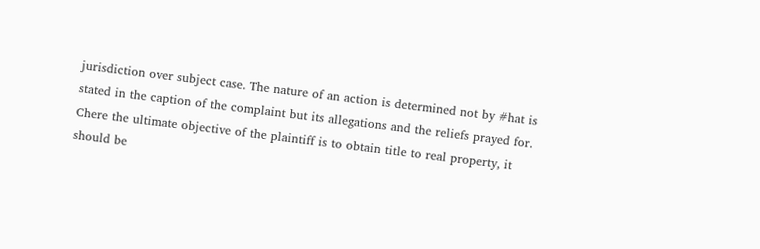jurisdiction over subject case. The nature of an action is determined not by #hat is stated in the caption of the complaint but its allegations and the reliefs prayed for. Chere the ultimate objective of the plaintiff is to obtain title to real property, it should be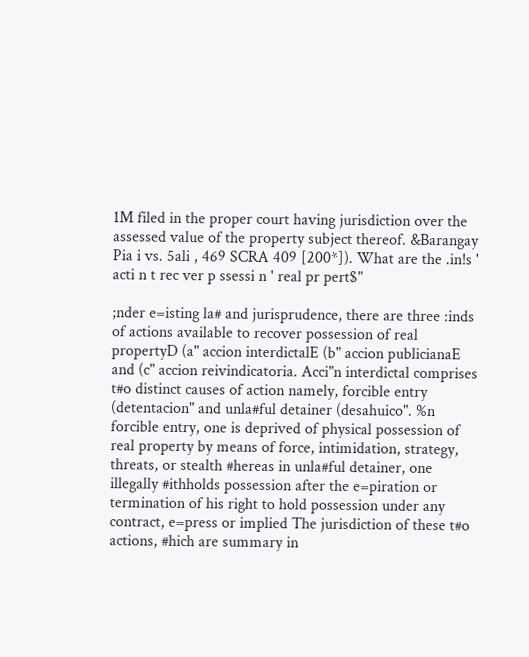1M filed in the proper court having jurisdiction over the assessed value of the property subject thereof. &Barangay Pia i vs. 5ali , 469 SCRA 409 [200*]). What are the .in!s ' acti n t rec ver p ssessi n ' real pr pert$"

;nder e=isting la# and jurisprudence, there are three :inds of actions available to recover possession of real propertyD (a" accion interdictalE (b" accion publicianaE and (c" accion reivindicatoria. Acci"n interdictal comprises t#o distinct causes of action namely, forcible entry (detentacion" and unla#ful detainer (desahuico". %n forcible entry, one is deprived of physical possession of real property by means of force, intimidation, strategy, threats, or stealth #hereas in unla#ful detainer, one illegally #ithholds possession after the e=piration or termination of his right to hold possession under any contract, e=press or implied The jurisdiction of these t#o actions, #hich are summary in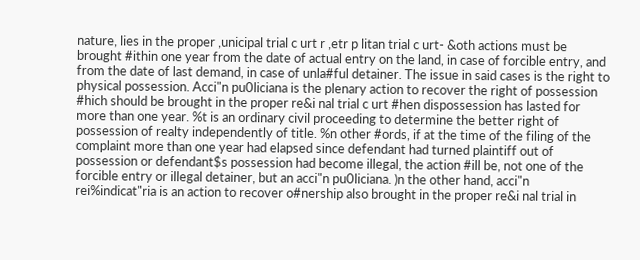nature, lies in the proper ,unicipal trial c urt r ,etr p litan trial c urt- &oth actions must be brought #ithin one year from the date of actual entry on the land, in case of forcible entry, and from the date of last demand, in case of unla#ful detainer. The issue in said cases is the right to physical possession. Acci"n pu0liciana is the plenary action to recover the right of possession #hich should be brought in the proper re&i nal trial c urt #hen dispossession has lasted for more than one year. %t is an ordinary civil proceeding to determine the better right of possession of realty independently of title. %n other #ords, if at the time of the filing of the complaint more than one year had elapsed since defendant had turned plaintiff out of possession or defendant$s possession had become illegal, the action #ill be, not one of the forcible entry or illegal detainer, but an acci"n pu0liciana. )n the other hand, acci"n rei%indicat"ria is an action to recover o#nership also brought in the proper re&i nal trial in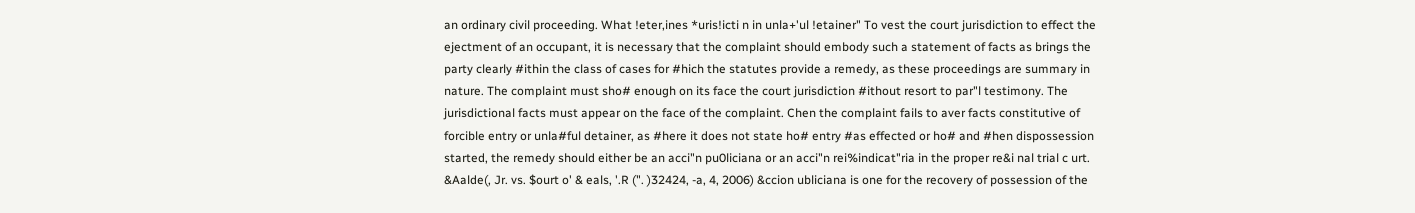an ordinary civil proceeding. What !eter,ines *uris!icti n in unla+'ul !etainer" To vest the court jurisdiction to effect the ejectment of an occupant, it is necessary that the complaint should embody such a statement of facts as brings the party clearly #ithin the class of cases for #hich the statutes provide a remedy, as these proceedings are summary in nature. The complaint must sho# enough on its face the court jurisdiction #ithout resort to par"l testimony. The jurisdictional facts must appear on the face of the complaint. Chen the complaint fails to aver facts constitutive of forcible entry or unla#ful detainer, as #here it does not state ho# entry #as effected or ho# and #hen dispossession started, the remedy should either be an acci"n pu0liciana or an acci"n rei%indicat"ria in the proper re&i nal trial c urt. &Aalde(, Jr. vs. $ourt o' & eals, '.R (". )32424, -a, 4, 2006) &ccion ubliciana is one for the recovery of possession of the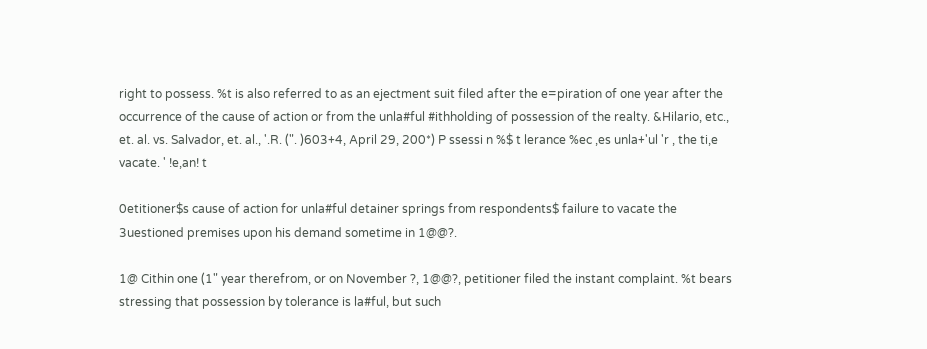right to possess. %t is also referred to as an ejectment suit filed after the e=piration of one year after the occurrence of the cause of action or from the unla#ful #ithholding of possession of the realty. &Hilario, etc., et. al. vs. Salvador, et. al., '.R. (". )603+4, April 29, 200*) P ssessi n %$ t lerance %ec ,es unla+'ul 'r , the ti,e vacate. ' !e,an! t

0etitioner$s cause of action for unla#ful detainer springs from respondents$ failure to vacate the 3uestioned premises upon his demand sometime in 1@@?.

1@ Cithin one (1" year therefrom, or on November ?, 1@@?, petitioner filed the instant complaint. %t bears stressing that possession by tolerance is la#ful, but such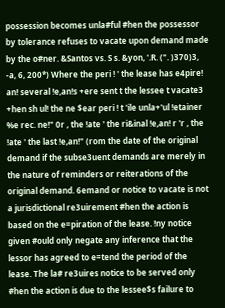possession becomes unla#ful #hen the possessor by tolerance refuses to vacate upon demand made by the o#ner. &Santos vs. S s. &yon, '.R. (". )370)3, -a, 6, 200*) Where the peri ! ' the lease has e4pire! an! several !e,an!s +ere sent t the lessee t vacate3 +hen sh ul! the ne $ear peri ! t 'ile unla+'ul !etainer %e rec. ne!" 0r , the !ate ' the ri&inal !e,an! r 'r , the !ate ' the last !e,an!" (rom the date of the original demand if the subse3uent demands are merely in the nature of reminders or reiterations of the original demand. 6emand or notice to vacate is not a jurisdictional re3uirement #hen the action is based on the e=piration of the lease. !ny notice given #ould only negate any inference that the lessor has agreed to e=tend the period of the lease. The la# re3uires notice to be served only #hen the action is due to the lessee$s failure to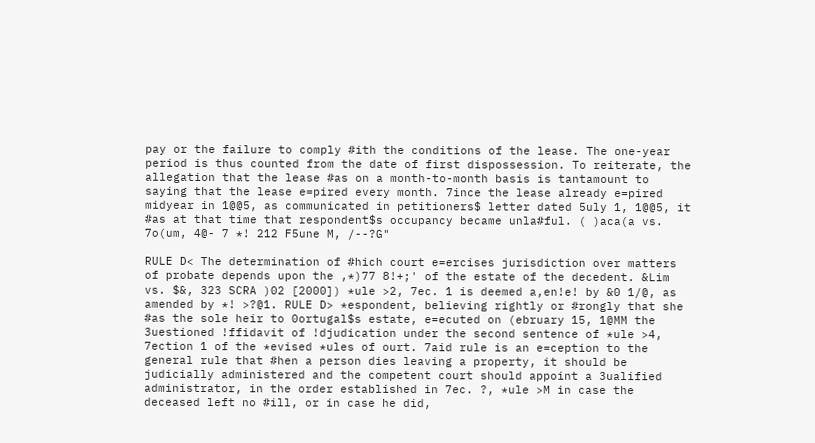pay or the failure to comply #ith the conditions of the lease. The one-year period is thus counted from the date of first dispossession. To reiterate, the allegation that the lease #as on a month-to-month basis is tantamount to saying that the lease e=pired every month. 7ince the lease already e=pired midyear in 1@@5, as communicated in petitioners$ letter dated 5uly 1, 1@@5, it #as at that time that respondent$s occupancy became unla#ful. ( )aca(a vs. 7o(um, 4@- 7 *! 212 F5une M, /--?G"

RULE D< The determination of #hich court e=ercises jurisdiction over matters of probate depends upon the ,*)77 8!+;' of the estate of the decedent. &Lim vs. $&, 323 SCRA )02 [2000]) *ule >2, 7ec. 1 is deemed a,en!e! by &0 1/@, as amended by *! >?@1. RULE D> *espondent, believing rightly or #rongly that she #as the sole heir to 0ortugal$s estate, e=ecuted on (ebruary 15, 1@MM the 3uestioned !ffidavit of !djudication under the second sentence of *ule >4, 7ection 1 of the *evised *ules of ourt. 7aid rule is an e=ception to the general rule that #hen a person dies leaving a property, it should be judicially administered and the competent court should appoint a 3ualified administrator, in the order established in 7ec. ?, *ule >M in case the deceased left no #ill, or in case he did,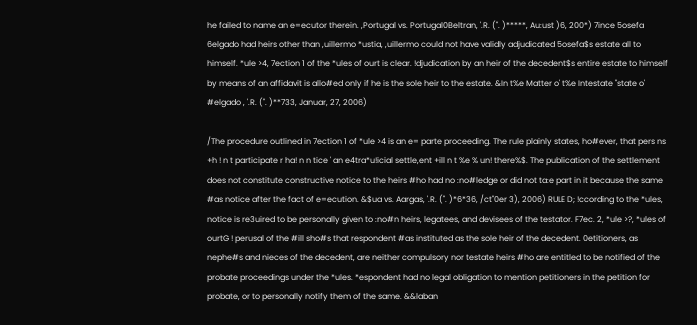he failed to name an e=ecutor therein. ,Portugal vs. Portugal0Beltran, '.R. (". )*****, Au:ust )6, 200*) 7ince 5osefa 6elgado had heirs other than ,uillermo *ustia, ,uillermo could not have validly adjudicated 5osefa$s estate all to himself. *ule >4, 7ection 1 of the *ules of ourt is clear. !djudication by an heir of the decedent$s entire estate to himself by means of an affidavit is allo#ed only if he is the sole heir to the estate. &In t%e Matter o' t%e Intestate "state o' #elgado , '.R. (". )**733, Januar, 27, 2006)

/The procedure outlined in 7ection 1 of *ule >4 is an e= parte proceeding. The rule plainly states, ho#ever, that pers ns +h ! n t participate r ha! n n tice ' an e4tra*u!icial settle,ent +ill n t %e % un! there%$. The publication of the settlement does not constitute constructive notice to the heirs #ho had no :no#ledge or did not ta:e part in it because the same #as notice after the fact of e=ecution. &$ua vs. Aargas, '.R. (". )*6*36, /ct"0er 3), 2006) RULE D; !ccording to the *ules, notice is re3uired to be personally given to :no#n heirs, legatees, and devisees of the testator. F7ec. 2, *ule >?, *ules of ourtG ! perusal of the #ill sho#s that respondent #as instituted as the sole heir of the decedent. 0etitioners, as nephe#s and nieces of the decedent, are neither compulsory nor testate heirs #ho are entitled to be notified of the probate proceedings under the *ules. *espondent had no legal obligation to mention petitioners in the petition for probate, or to personally notify them of the same. &&laban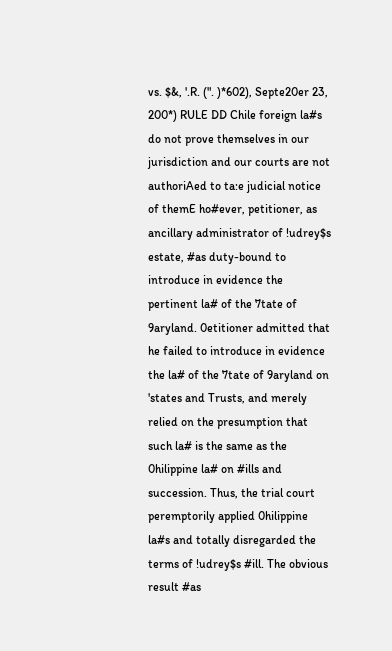vs. $&, '.R. (". )*602), Septe20er 23, 200*) RULE DD Chile foreign la#s do not prove themselves in our jurisdiction and our courts are not authoriAed to ta:e judicial notice of themE ho#ever, petitioner, as ancillary administrator of !udrey$s estate, #as duty-bound to introduce in evidence the pertinent la# of the 7tate of 9aryland. 0etitioner admitted that he failed to introduce in evidence the la# of the 7tate of 9aryland on 'states and Trusts, and merely relied on the presumption that such la# is the same as the 0hilippine la# on #ills and succession. Thus, the trial court peremptorily applied 0hilippine la#s and totally disregarded the terms of !udrey$s #ill. The obvious result #as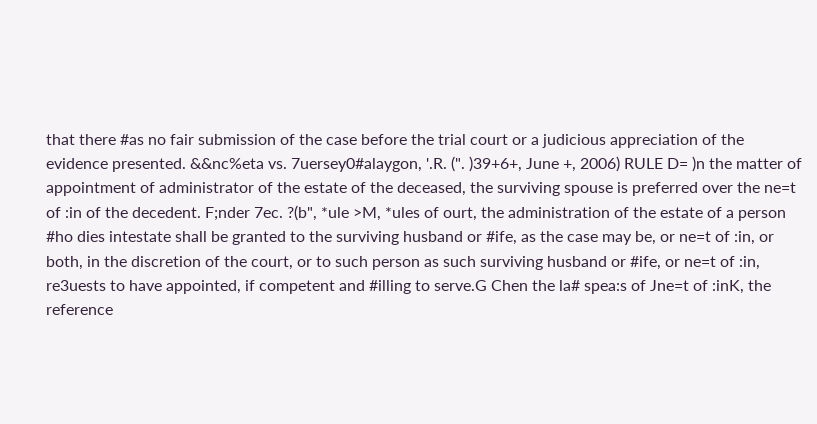that there #as no fair submission of the case before the trial court or a judicious appreciation of the evidence presented. &&nc%eta vs. 7uersey0#alaygon, '.R. (". )39+6+, June +, 2006) RULE D= )n the matter of appointment of administrator of the estate of the deceased, the surviving spouse is preferred over the ne=t of :in of the decedent. F;nder 7ec. ?(b", *ule >M, *ules of ourt, the administration of the estate of a person #ho dies intestate shall be granted to the surviving husband or #ife, as the case may be, or ne=t of :in, or both, in the discretion of the court, or to such person as such surviving husband or #ife, or ne=t of :in, re3uests to have appointed, if competent and #illing to serve.G Chen the la# spea:s of Jne=t of :inK, the reference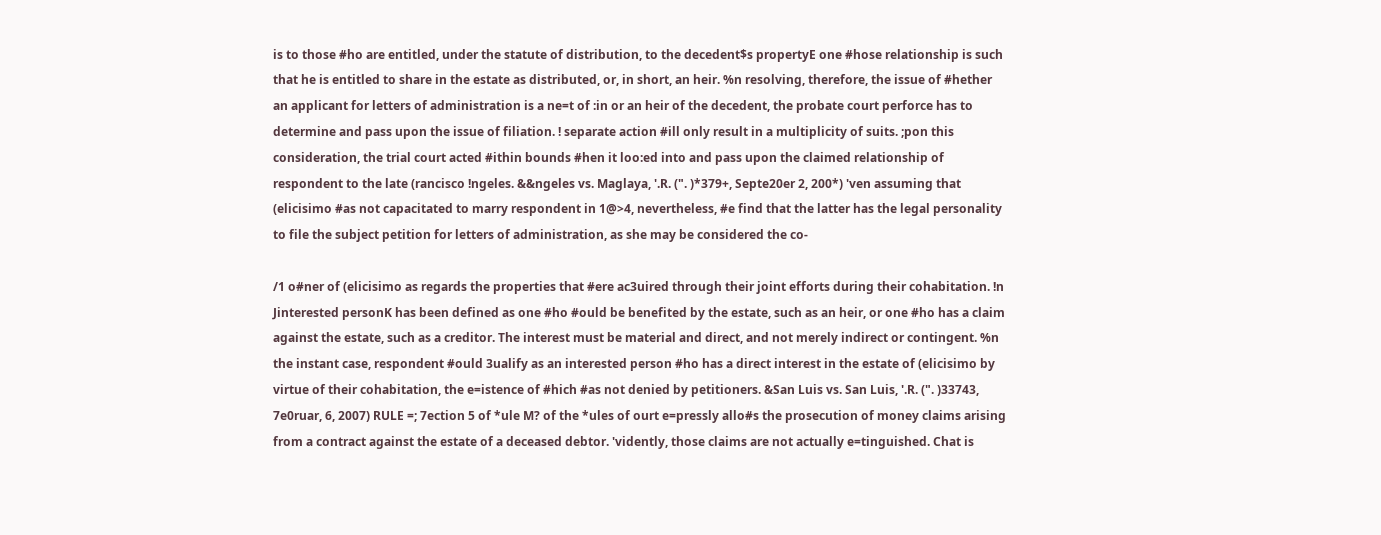is to those #ho are entitled, under the statute of distribution, to the decedent$s propertyE one #hose relationship is such that he is entitled to share in the estate as distributed, or, in short, an heir. %n resolving, therefore, the issue of #hether an applicant for letters of administration is a ne=t of :in or an heir of the decedent, the probate court perforce has to determine and pass upon the issue of filiation. ! separate action #ill only result in a multiplicity of suits. ;pon this consideration, the trial court acted #ithin bounds #hen it loo:ed into and pass upon the claimed relationship of respondent to the late (rancisco !ngeles. &&ngeles vs. Maglaya, '.R. (". )*379+, Septe20er 2, 200*) 'ven assuming that (elicisimo #as not capacitated to marry respondent in 1@>4, nevertheless, #e find that the latter has the legal personality to file the subject petition for letters of administration, as she may be considered the co-

/1 o#ner of (elicisimo as regards the properties that #ere ac3uired through their joint efforts during their cohabitation. !n Jinterested personK has been defined as one #ho #ould be benefited by the estate, such as an heir, or one #ho has a claim against the estate, such as a creditor. The interest must be material and direct, and not merely indirect or contingent. %n the instant case, respondent #ould 3ualify as an interested person #ho has a direct interest in the estate of (elicisimo by virtue of their cohabitation, the e=istence of #hich #as not denied by petitioners. &San Luis vs. San Luis, '.R. (". )33743, 7e0ruar, 6, 2007) RULE =; 7ection 5 of *ule M? of the *ules of ourt e=pressly allo#s the prosecution of money claims arising from a contract against the estate of a deceased debtor. 'vidently, those claims are not actually e=tinguished. Chat is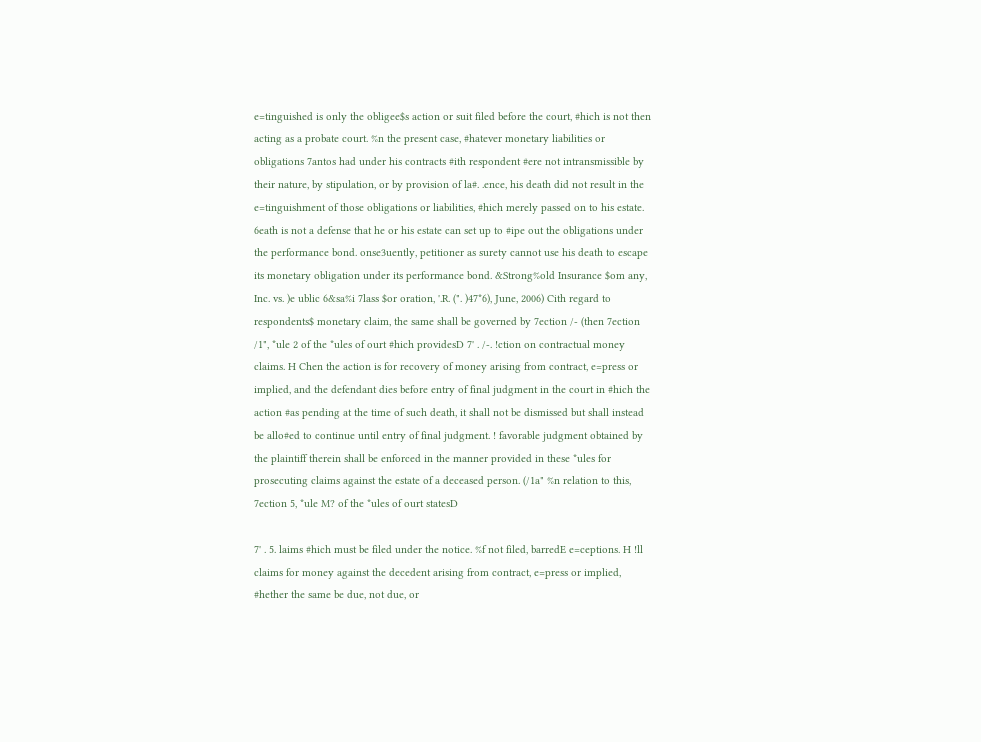e=tinguished is only the obligee$s action or suit filed before the court, #hich is not then acting as a probate court. %n the present case, #hatever monetary liabilities or obligations 7antos had under his contracts #ith respondent #ere not intransmissible by their nature, by stipulation, or by provision of la#. .ence, his death did not result in the e=tinguishment of those obligations or liabilities, #hich merely passed on to his estate. 6eath is not a defense that he or his estate can set up to #ipe out the obligations under the performance bond. onse3uently, petitioner as surety cannot use his death to escape its monetary obligation under its performance bond. &Strong%old Insurance $om any, Inc. vs. )e ublic 6&sa%i 7lass $or oration, '.R. (". )47*6), June, 2006) Cith regard to respondents$ monetary claim, the same shall be governed by 7ection /- (then 7ection /1", *ule 2 of the *ules of ourt #hich providesD 7' . /-. !ction on contractual money claims. H Chen the action is for recovery of money arising from contract, e=press or implied, and the defendant dies before entry of final judgment in the court in #hich the action #as pending at the time of such death, it shall not be dismissed but shall instead be allo#ed to continue until entry of final judgment. ! favorable judgment obtained by the plaintiff therein shall be enforced in the manner provided in these *ules for prosecuting claims against the estate of a deceased person. (/1a" %n relation to this, 7ection 5, *ule M? of the *ules of ourt statesD

7' . 5. laims #hich must be filed under the notice. %f not filed, barredE e=ceptions. H !ll claims for money against the decedent arising from contract, e=press or implied, #hether the same be due, not due, or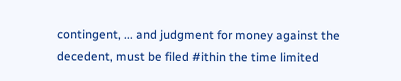contingent, ... and judgment for money against the decedent, must be filed #ithin the time limited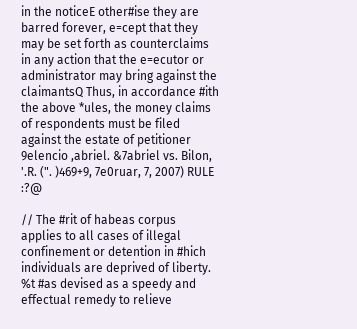in the noticeE other#ise they are barred forever, e=cept that they may be set forth as counterclaims in any action that the e=ecutor or administrator may bring against the claimantsQ Thus, in accordance #ith the above *ules, the money claims of respondents must be filed against the estate of petitioner 9elencio ,abriel. &7abriel vs. Bilon, '.R. (". )469+9, 7e0ruar, 7, 2007) RULE :?@

// The #rit of habeas corpus applies to all cases of illegal confinement or detention in #hich individuals are deprived of liberty. %t #as devised as a speedy and effectual remedy to relieve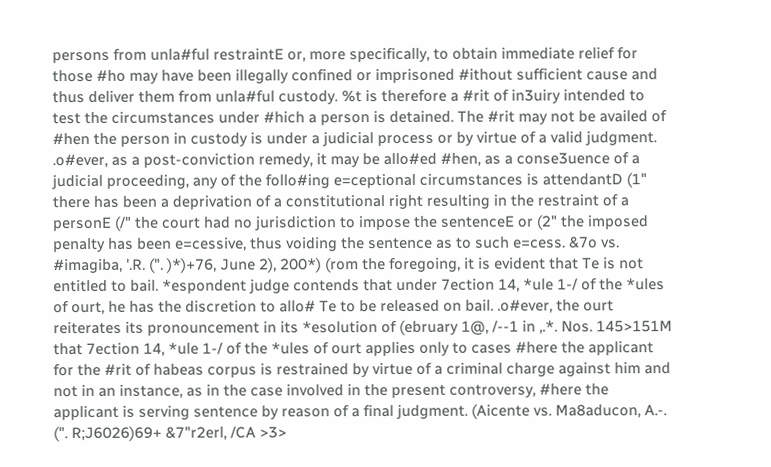persons from unla#ful restraintE or, more specifically, to obtain immediate relief for those #ho may have been illegally confined or imprisoned #ithout sufficient cause and thus deliver them from unla#ful custody. %t is therefore a #rit of in3uiry intended to test the circumstances under #hich a person is detained. The #rit may not be availed of #hen the person in custody is under a judicial process or by virtue of a valid judgment. .o#ever, as a post-conviction remedy, it may be allo#ed #hen, as a conse3uence of a judicial proceeding, any of the follo#ing e=ceptional circumstances is attendantD (1" there has been a deprivation of a constitutional right resulting in the restraint of a personE (/" the court had no jurisdiction to impose the sentenceE or (2" the imposed penalty has been e=cessive, thus voiding the sentence as to such e=cess. &7o vs. #imagiba, '.R. (". )*)+76, June 2), 200*) (rom the foregoing, it is evident that Te is not entitled to bail. *espondent judge contends that under 7ection 14, *ule 1-/ of the *ules of ourt, he has the discretion to allo# Te to be released on bail. .o#ever, the ourt reiterates its pronouncement in its *esolution of (ebruary 1@, /--1 in ,.*. Nos. 145>151M that 7ection 14, *ule 1-/ of the *ules of ourt applies only to cases #here the applicant for the #rit of habeas corpus is restrained by virtue of a criminal charge against him and not in an instance, as in the case involved in the present controversy, #here the applicant is serving sentence by reason of a final judgment. (Aicente vs. Ma8aducon, A.-. (". R;J6026)69+ &7"r2erl, /CA >3>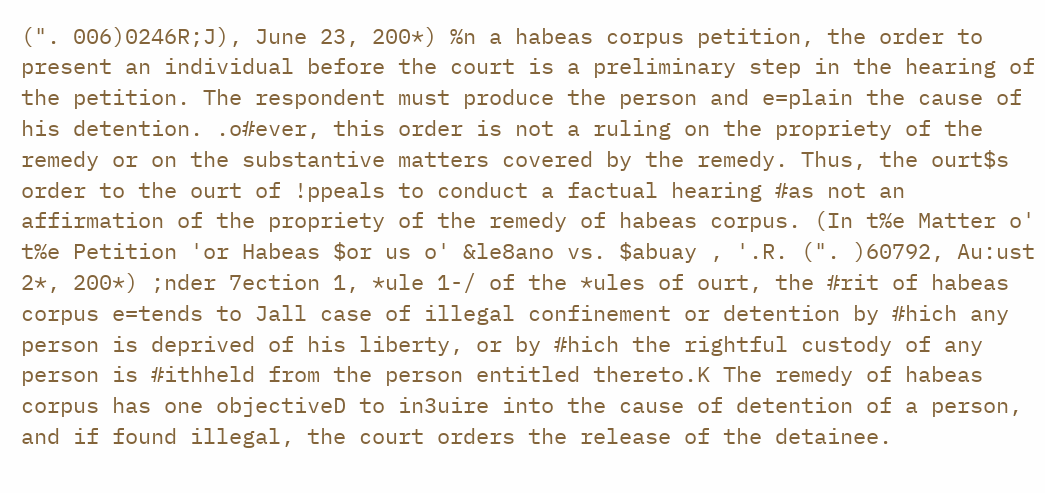(". 006)0246R;J), June 23, 200*) %n a habeas corpus petition, the order to present an individual before the court is a preliminary step in the hearing of the petition. The respondent must produce the person and e=plain the cause of his detention. .o#ever, this order is not a ruling on the propriety of the remedy or on the substantive matters covered by the remedy. Thus, the ourt$s order to the ourt of !ppeals to conduct a factual hearing #as not an affirmation of the propriety of the remedy of habeas corpus. (In t%e Matter o' t%e Petition 'or Habeas $or us o' &le8ano vs. $abuay , '.R. (". )60792, Au:ust 2*, 200*) ;nder 7ection 1, *ule 1-/ of the *ules of ourt, the #rit of habeas corpus e=tends to Jall case of illegal confinement or detention by #hich any person is deprived of his liberty, or by #hich the rightful custody of any person is #ithheld from the person entitled thereto.K The remedy of habeas corpus has one objectiveD to in3uire into the cause of detention of a person, and if found illegal, the court orders the release of the detainee.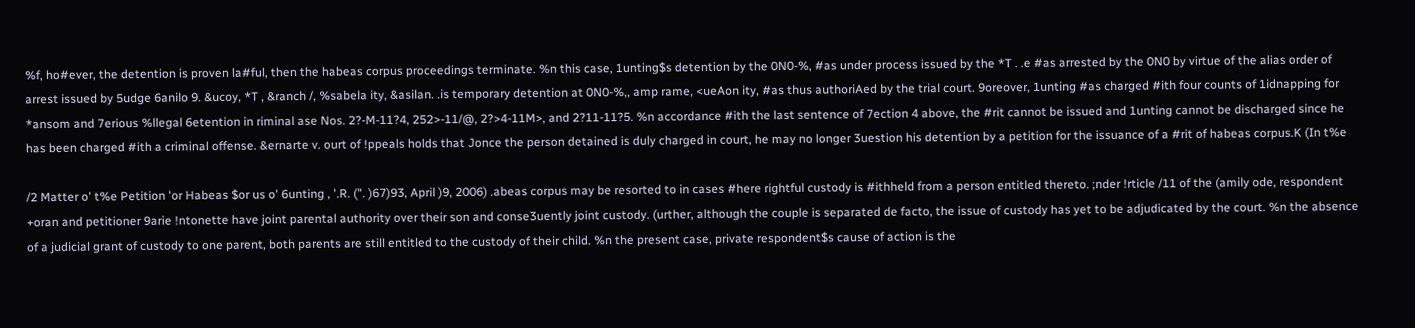%f, ho#ever, the detention is proven la#ful, then the habeas corpus proceedings terminate. %n this case, 1unting$s detention by the 0N0-%, #as under process issued by the *T . .e #as arrested by the 0N0 by virtue of the alias order of arrest issued by 5udge 6anilo 9. &ucoy, *T , &ranch /, %sabela ity, &asilan. .is temporary detention at 0N0-%,, amp rame, <ueAon ity, #as thus authoriAed by the trial court. 9oreover, 1unting #as charged #ith four counts of 1idnapping for *ansom and 7erious %llegal 6etention in riminal ase Nos. 2?-M-11?4, 252>-11/@, 2?>4-11M>, and 2?11-11?5. %n accordance #ith the last sentence of 7ection 4 above, the #rit cannot be issued and 1unting cannot be discharged since he has been charged #ith a criminal offense. &ernarte v. ourt of !ppeals holds that Jonce the person detained is duly charged in court, he may no longer 3uestion his detention by a petition for the issuance of a #rit of habeas corpus.K (In t%e

/2 Matter o' t%e Petition 'or Habeas $or us o' 6unting , '.R. (". )67)93, April )9, 2006) .abeas corpus may be resorted to in cases #here rightful custody is #ithheld from a person entitled thereto. ;nder !rticle /11 of the (amily ode, respondent +oran and petitioner 9arie !ntonette have joint parental authority over their son and conse3uently joint custody. (urther, although the couple is separated de facto, the issue of custody has yet to be adjudicated by the court. %n the absence of a judicial grant of custody to one parent, both parents are still entitled to the custody of their child. %n the present case, private respondent$s cause of action is the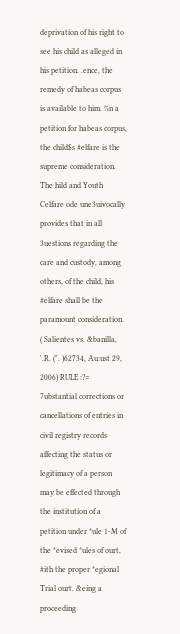deprivation of his right to see his child as alleged in his petition. .ence, the remedy of habeas corpus is available to him. %n a petition for habeas corpus, the child$s #elfare is the supreme consideration. The hild and Youth Celfare ode une3uivocally provides that in all 3uestions regarding the care and custody, among others, of the child, his #elfare shall be the paramount consideration. ( Salientes vs. &banilla, '.R. (". )62734, Au:ust 29, 2006) RULE :?= 7ubstantial corrections or cancellations of entries in civil registry records affecting the status or legitimacy of a person may be effected through the institution of a petition under *ule 1-M of the *evised *ules of ourt, #ith the proper *egional Trial ourt. &eing a proceeding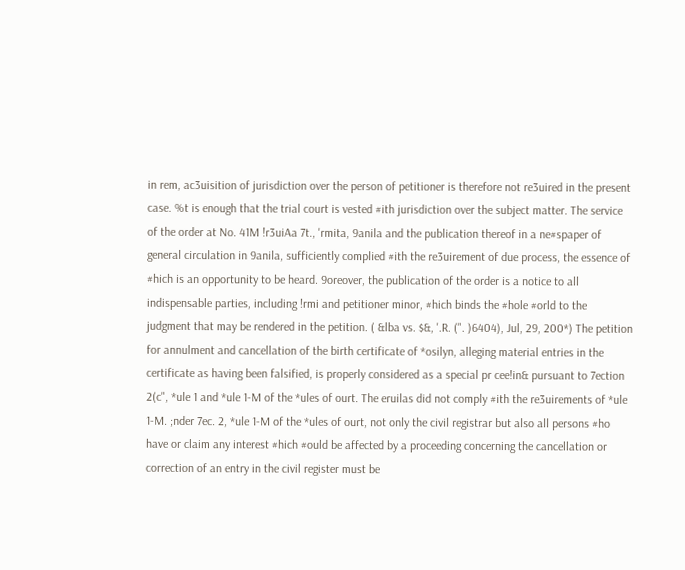in rem, ac3uisition of jurisdiction over the person of petitioner is therefore not re3uired in the present case. %t is enough that the trial court is vested #ith jurisdiction over the subject matter. The service of the order at No. 41M !r3uiAa 7t., 'rmita, 9anila and the publication thereof in a ne#spaper of general circulation in 9anila, sufficiently complied #ith the re3uirement of due process, the essence of #hich is an opportunity to be heard. 9oreover, the publication of the order is a notice to all indispensable parties, including !rmi and petitioner minor, #hich binds the #hole #orld to the judgment that may be rendered in the petition. ( &lba vs. $&, '.R. (". )6404), Jul, 29, 200*) The petition for annulment and cancellation of the birth certificate of *osilyn, alleging material entries in the certificate as having been falsified, is properly considered as a special pr cee!in& pursuant to 7ection 2(c", *ule 1 and *ule 1-M of the *ules of ourt. The eruilas did not comply #ith the re3uirements of *ule 1-M. ;nder 7ec. 2, *ule 1-M of the *ules of ourt, not only the civil registrar but also all persons #ho have or claim any interest #hich #ould be affected by a proceeding concerning the cancellation or correction of an entry in the civil register must be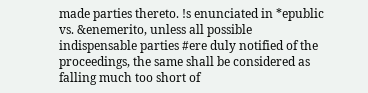made parties thereto. !s enunciated in *epublic vs. &enemerito, unless all possible indispensable parties #ere duly notified of the proceedings, the same shall be considered as falling much too short of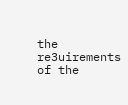the re3uirements of the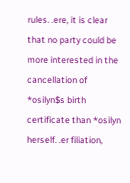rules. .ere, it is clear that no party could be more interested in the cancellation of *osilyn$s birth certificate than *osilyn herself. .er filiation,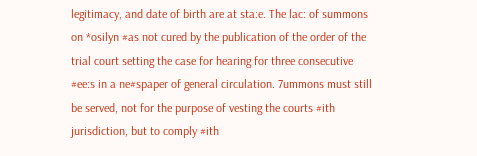legitimacy, and date of birth are at sta:e. The lac: of summons on *osilyn #as not cured by the publication of the order of the trial court setting the case for hearing for three consecutive #ee:s in a ne#spaper of general circulation. 7ummons must still be served, not for the purpose of vesting the courts #ith jurisdiction, but to comply #ith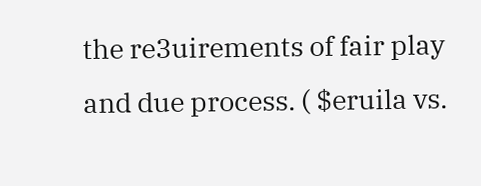the re3uirements of fair play and due process. ( $eruila vs.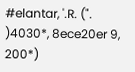#elantar, '.R. (". )4030*, 8ece20er 9, 200*)